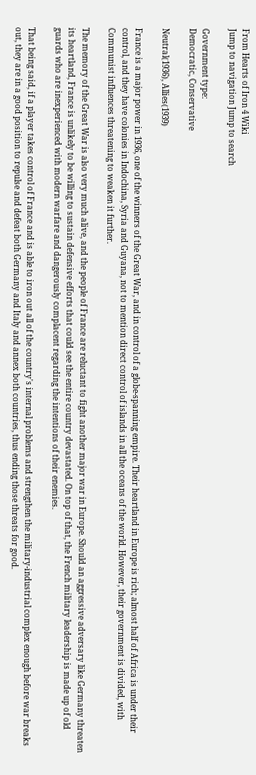From Hearts of Iron 4 Wiki
Jump to navigation Jump to search

Government type:
Democratic, Conservative

Neutral(1936), Allies(1939)

France is a major power in 1936, one of the winners of the Great War, and in control of a globe-spanning empire. Their heartland in Europe is rich; almost half of Africa is under their control, and they have colonies in Indochina, Syria and Guyana, not to mention direct control of islands in all the oceans of the world. However, their government is divided, with Communist influences threatening to weaken it further.

The memory of the Great War is also very much alive, and the people of France are reluctant to fight another major war in Europe. Should an aggressive adversary like Germany threaten its heartland, France is unlikely to be willing to sustain defensive efforts that could see the entire country devastated. On top of that, the French military leadership is made up of old guards who are inexperienced with modern warfare and dangerously complacent regarding the intentions of their enemies.

That being said, if a player takes control of France and is able to iron out all of the country's internal problems and strengthen the military-industrial complex enough before war breaks out, they are in a good position to repulse and defeat both Germany and Italy and annex both countries, thus ending those threats for good.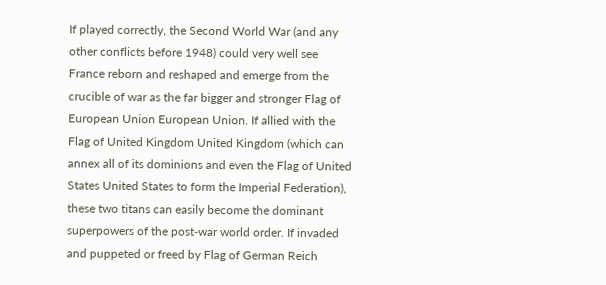If played correctly, the Second World War (and any other conflicts before 1948) could very well see France reborn and reshaped and emerge from the crucible of war as the far bigger and stronger Flag of European Union European Union. If allied with the Flag of United Kingdom United Kingdom (which can annex all of its dominions and even the Flag of United States United States to form the Imperial Federation), these two titans can easily become the dominant superpowers of the post-war world order. If invaded and puppeted or freed by Flag of German Reich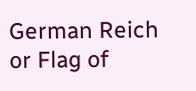German Reich or Flag of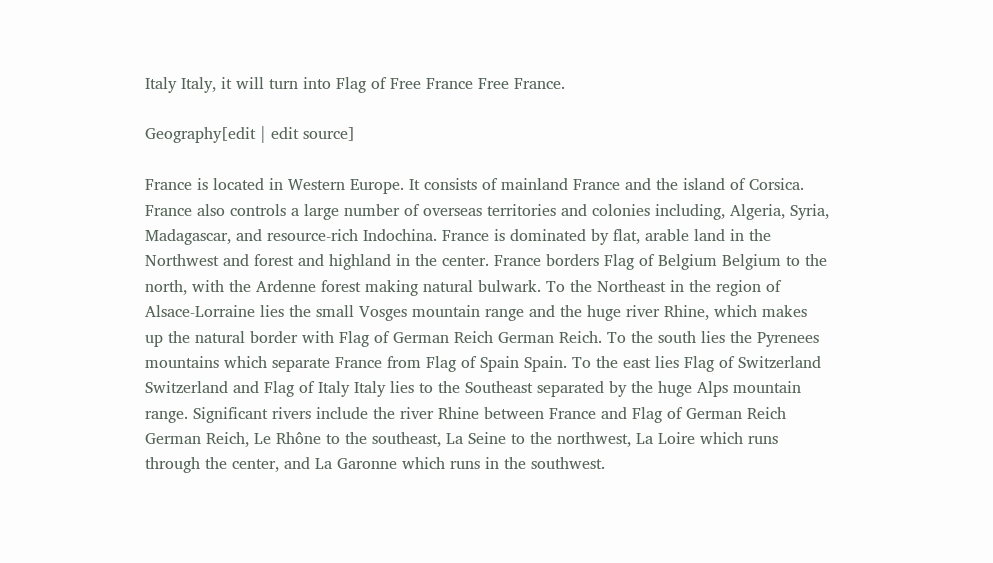Italy Italy, it will turn into Flag of Free France Free France.

Geography[edit | edit source]

France is located in Western Europe. It consists of mainland France and the island of Corsica. France also controls a large number of overseas territories and colonies including, Algeria, Syria, Madagascar, and resource-rich Indochina. France is dominated by flat, arable land in the Northwest and forest and highland in the center. France borders Flag of Belgium Belgium to the north, with the Ardenne forest making natural bulwark. To the Northeast in the region of Alsace-Lorraine lies the small Vosges mountain range and the huge river Rhine, which makes up the natural border with Flag of German Reich German Reich. To the south lies the Pyrenees mountains which separate France from Flag of Spain Spain. To the east lies Flag of Switzerland Switzerland and Flag of Italy Italy lies to the Southeast separated by the huge Alps mountain range. Significant rivers include the river Rhine between France and Flag of German Reich German Reich, Le Rhône to the southeast, La Seine to the northwest, La Loire which runs through the center, and La Garonne which runs in the southwest.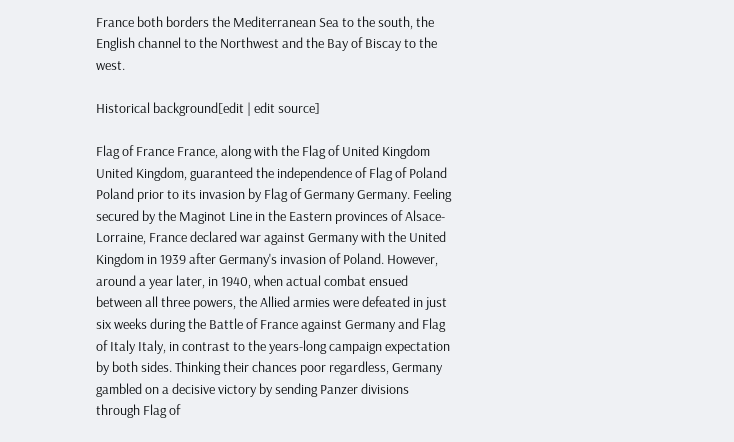France both borders the Mediterranean Sea to the south, the English channel to the Northwest and the Bay of Biscay to the west.

Historical background[edit | edit source]

Flag of France France, along with the Flag of United Kingdom United Kingdom, guaranteed the independence of Flag of Poland Poland prior to its invasion by Flag of Germany Germany. Feeling secured by the Maginot Line in the Eastern provinces of Alsace-Lorraine, France declared war against Germany with the United Kingdom in 1939 after Germany's invasion of Poland. However, around a year later, in 1940, when actual combat ensued between all three powers, the Allied armies were defeated in just six weeks during the Battle of France against Germany and Flag of Italy Italy, in contrast to the years-long campaign expectation by both sides. Thinking their chances poor regardless, Germany gambled on a decisive victory by sending Panzer divisions through Flag of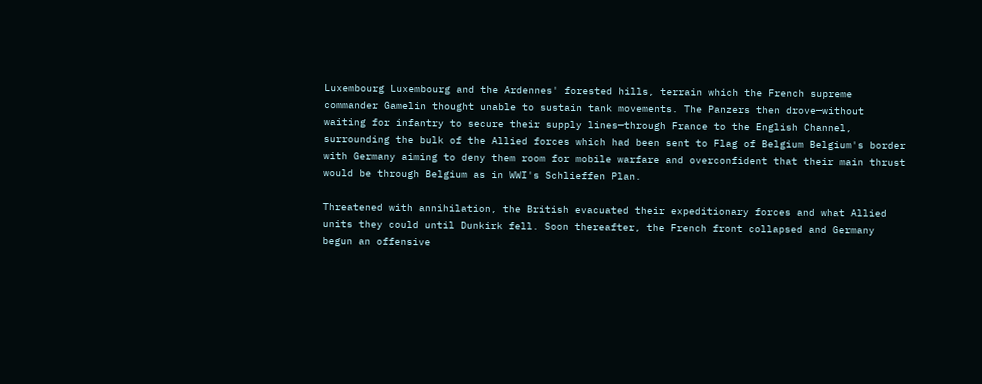Luxembourg Luxembourg and the Ardennes' forested hills, terrain which the French supreme commander Gamelin thought unable to sustain tank movements. The Panzers then drove—without waiting for infantry to secure their supply lines—through France to the English Channel, surrounding the bulk of the Allied forces which had been sent to Flag of Belgium Belgium's border with Germany aiming to deny them room for mobile warfare and overconfident that their main thrust would be through Belgium as in WWI's Schlieffen Plan.

Threatened with annihilation, the British evacuated their expeditionary forces and what Allied units they could until Dunkirk fell. Soon thereafter, the French front collapsed and Germany begun an offensive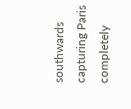southwards capturing Paris completely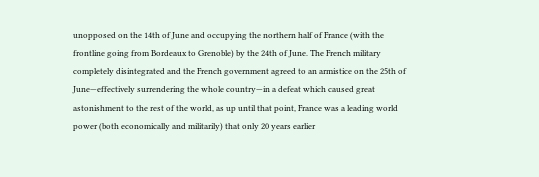unopposed on the 14th of June and occupying the northern half of France (with the frontline going from Bordeaux to Grenoble) by the 24th of June. The French military completely disintegrated and the French government agreed to an armistice on the 25th of June—effectively surrendering the whole country—in a defeat which caused great astonishment to the rest of the world, as up until that point, France was a leading world power (both economically and militarily) that only 20 years earlier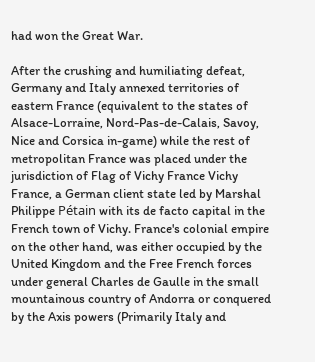had won the Great War.

After the crushing and humiliating defeat, Germany and Italy annexed territories of eastern France (equivalent to the states of Alsace-Lorraine, Nord-Pas-de-Calais, Savoy, Nice and Corsica in-game) while the rest of metropolitan France was placed under the jurisdiction of Flag of Vichy France Vichy France, a German client state led by Marshal Philippe Pétain with its de facto capital in the French town of Vichy. France's colonial empire on the other hand, was either occupied by the United Kingdom and the Free French forces under general Charles de Gaulle in the small mountainous country of Andorra or conquered by the Axis powers (Primarily Italy and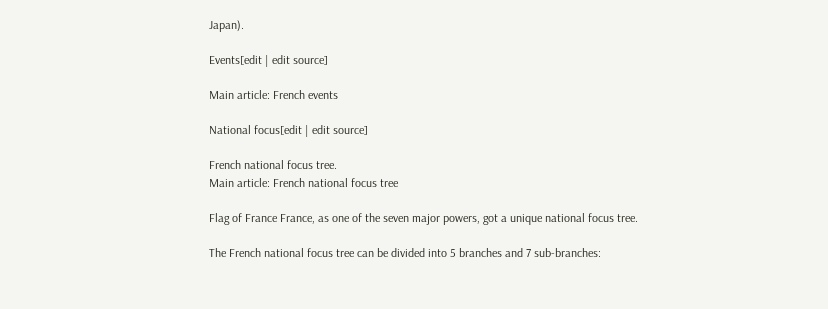Japan).

Events[edit | edit source]

Main article: French events

National focus[edit | edit source]

French national focus tree.
Main article: French national focus tree

Flag of France France, as one of the seven major powers, got a unique national focus tree.

The French national focus tree can be divided into 5 branches and 7 sub-branches: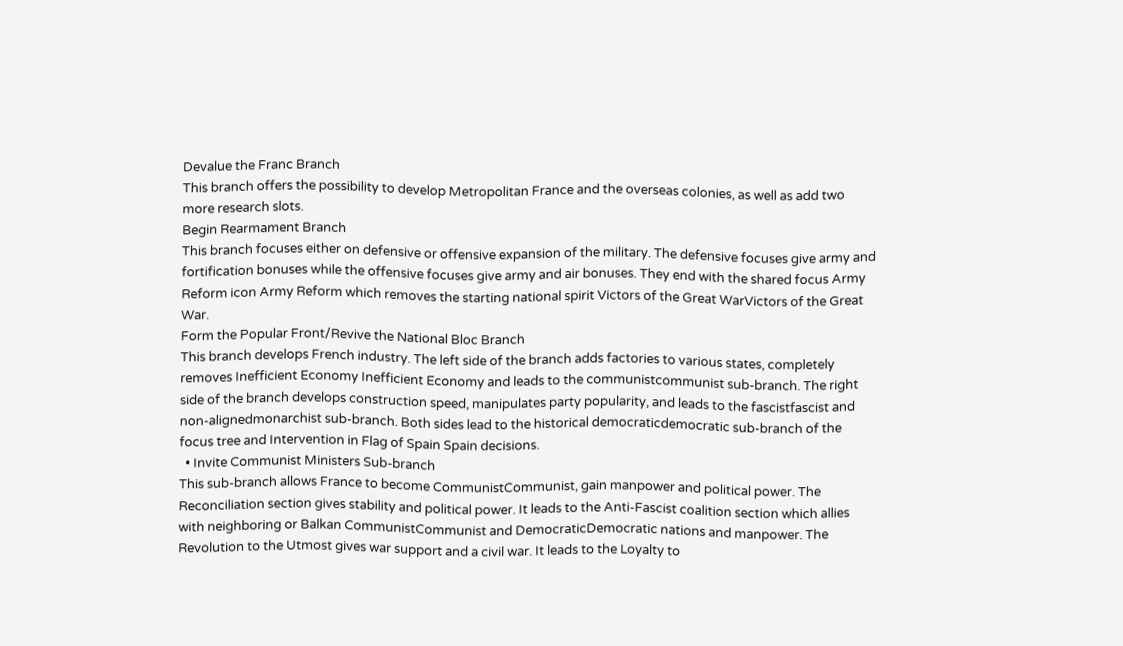Devalue the Franc Branch
This branch offers the possibility to develop Metropolitan France and the overseas colonies, as well as add two more research slots.
Begin Rearmament Branch
This branch focuses either on defensive or offensive expansion of the military. The defensive focuses give army and fortification bonuses while the offensive focuses give army and air bonuses. They end with the shared focus Army Reform icon Army Reform which removes the starting national spirit Victors of the Great WarVictors of the Great War.
Form the Popular Front/Revive the National Bloc Branch
This branch develops French industry. The left side of the branch adds factories to various states, completely removes Inefficient Economy Inefficient Economy and leads to the communistcommunist sub-branch. The right side of the branch develops construction speed, manipulates party popularity, and leads to the fascistfascist and non-alignedmonarchist sub-branch. Both sides lead to the historical democraticdemocratic sub-branch of the focus tree and Intervention in Flag of Spain Spain decisions.
  • Invite Communist Ministers Sub-branch
This sub-branch allows France to become CommunistCommunist, gain manpower and political power. The Reconciliation section gives stability and political power. It leads to the Anti-Fascist coalition section which allies with neighboring or Balkan CommunistCommunist and DemocraticDemocratic nations and manpower. The Revolution to the Utmost gives war support and a civil war. It leads to the Loyalty to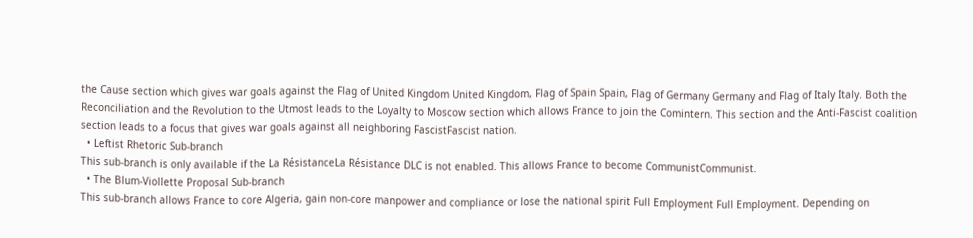the Cause section which gives war goals against the Flag of United Kingdom United Kingdom, Flag of Spain Spain, Flag of Germany Germany and Flag of Italy Italy. Both the Reconciliation and the Revolution to the Utmost leads to the Loyalty to Moscow section which allows France to join the Comintern. This section and the Anti-Fascist coalition section leads to a focus that gives war goals against all neighboring FascistFascist nation.
  • Leftist Rhetoric Sub-branch
This sub-branch is only available if the La RésistanceLa Résistance DLC is not enabled. This allows France to become CommunistCommunist.
  • The Blum-Viollette Proposal Sub-branch
This sub-branch allows France to core Algeria, gain non-core manpower and compliance or lose the national spirit Full Employment Full Employment. Depending on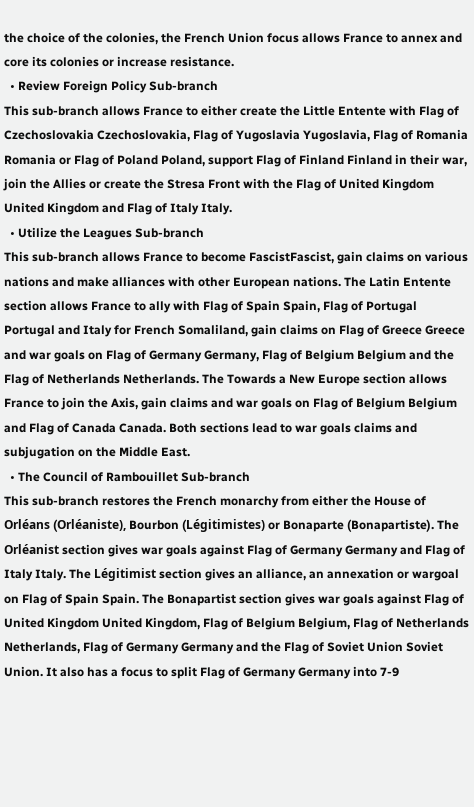the choice of the colonies, the French Union focus allows France to annex and core its colonies or increase resistance.
  • Review Foreign Policy Sub-branch
This sub-branch allows France to either create the Little Entente with Flag of Czechoslovakia Czechoslovakia, Flag of Yugoslavia Yugoslavia, Flag of Romania Romania or Flag of Poland Poland, support Flag of Finland Finland in their war, join the Allies or create the Stresa Front with the Flag of United Kingdom United Kingdom and Flag of Italy Italy.
  • Utilize the Leagues Sub-branch
This sub-branch allows France to become FascistFascist, gain claims on various nations and make alliances with other European nations. The Latin Entente section allows France to ally with Flag of Spain Spain, Flag of Portugal Portugal and Italy for French Somaliland, gain claims on Flag of Greece Greece and war goals on Flag of Germany Germany, Flag of Belgium Belgium and the Flag of Netherlands Netherlands. The Towards a New Europe section allows France to join the Axis, gain claims and war goals on Flag of Belgium Belgium and Flag of Canada Canada. Both sections lead to war goals claims and subjugation on the Middle East.
  • The Council of Rambouillet Sub-branch
This sub-branch restores the French monarchy from either the House of Orléans (Orléaniste), Bourbon (Légitimistes) or Bonaparte (Bonapartiste). The Orléanist section gives war goals against Flag of Germany Germany and Flag of Italy Italy. The Légitimist section gives an alliance, an annexation or wargoal on Flag of Spain Spain. The Bonapartist section gives war goals against Flag of United Kingdom United Kingdom, Flag of Belgium Belgium, Flag of Netherlands Netherlands, Flag of Germany Germany and the Flag of Soviet Union Soviet Union. It also has a focus to split Flag of Germany Germany into 7-9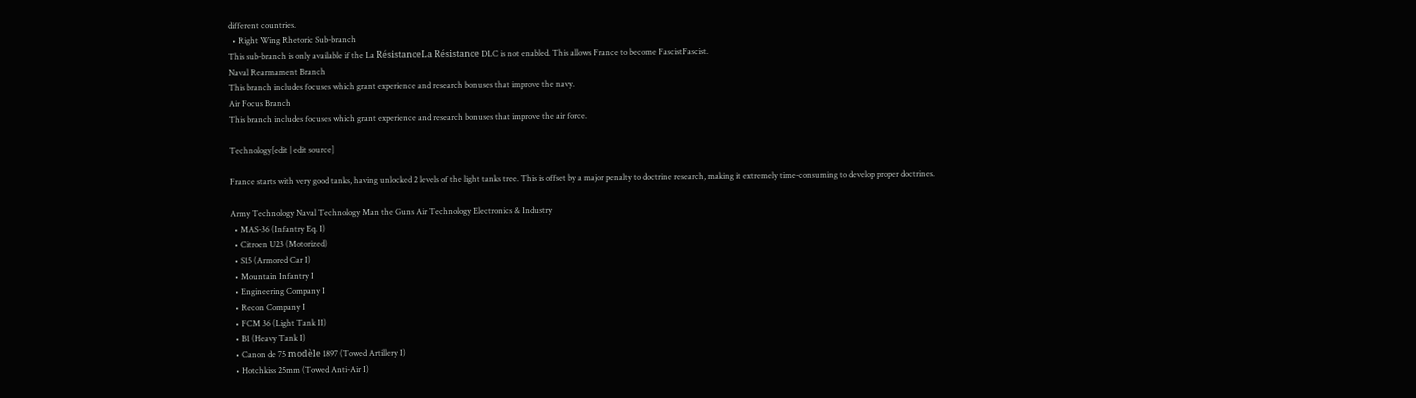different countries.
  • Right Wing Rhetoric Sub-branch
This sub-branch is only available if the La RésistanceLa Résistance DLC is not enabled. This allows France to become FascistFascist.
Naval Rearmament Branch
This branch includes focuses which grant experience and research bonuses that improve the navy.
Air Focus Branch
This branch includes focuses which grant experience and research bonuses that improve the air force.

Technology[edit | edit source]

France starts with very good tanks, having unlocked 2 levels of the light tanks tree. This is offset by a major penalty to doctrine research, making it extremely time-consuming to develop proper doctrines.

Army Technology Naval Technology Man the Guns Air Technology Electronics & Industry
  • MAS-36 (Infantry Eq. I)
  • Citroen U23 (Motorized)
  • S15 (Armored Car I)
  • Mountain Infantry I
  • Engineering Company I
  • Recon Company I
  • FCM 36 (Light Tank II)
  • B1 (Heavy Tank I)
  • Canon de 75 modèle 1897 (Towed Artillery I)
  • Hotchkiss 25mm (Towed Anti-Air I)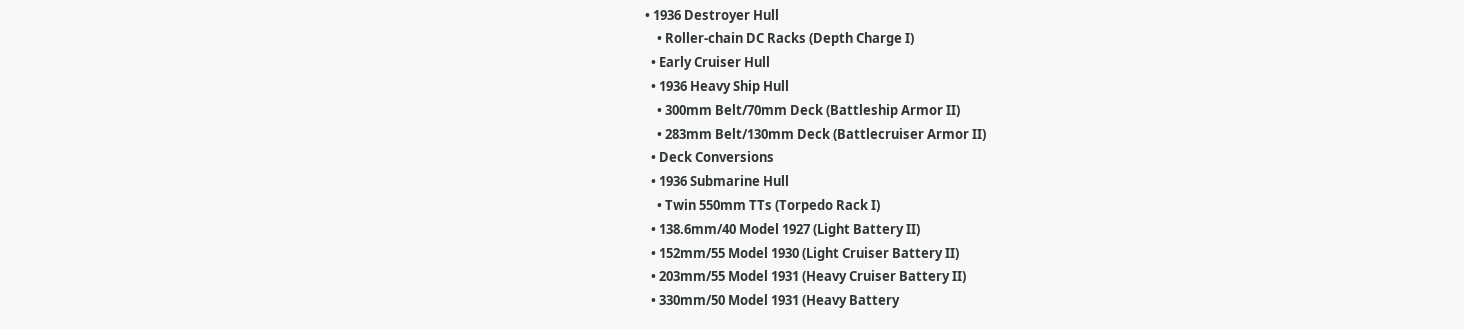• 1936 Destroyer Hull
    • Roller-chain DC Racks (Depth Charge I)
  • Early Cruiser Hull
  • 1936 Heavy Ship Hull
    • 300mm Belt/70mm Deck (Battleship Armor II)
    • 283mm Belt/130mm Deck (Battlecruiser Armor II)
  • Deck Conversions
  • 1936 Submarine Hull
    • Twin 550mm TTs (Torpedo Rack I)
  • 138.6mm/40 Model 1927 (Light Battery II)
  • 152mm/55 Model 1930 (Light Cruiser Battery II)
  • 203mm/55 Model 1931 (Heavy Cruiser Battery II)
  • 330mm/50 Model 1931 (Heavy Battery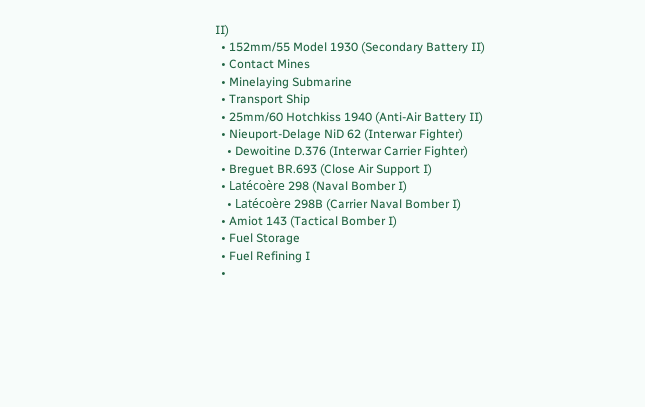II)
  • 152mm/55 Model 1930 (Secondary Battery II)
  • Contact Mines
  • Minelaying Submarine
  • Transport Ship
  • 25mm/60 Hotchkiss 1940 (Anti-Air Battery II)
  • Nieuport-Delage NiD 62 (Interwar Fighter)
    • Dewoitine D.376 (Interwar Carrier Fighter)
  • Breguet BR.693 (Close Air Support I)
  • Latécoère 298 (Naval Bomber I)
    • Latécoère 298B (Carrier Naval Bomber I)
  • Amiot 143 (Tactical Bomber I)
  • Fuel Storage
  • Fuel Refining I
  •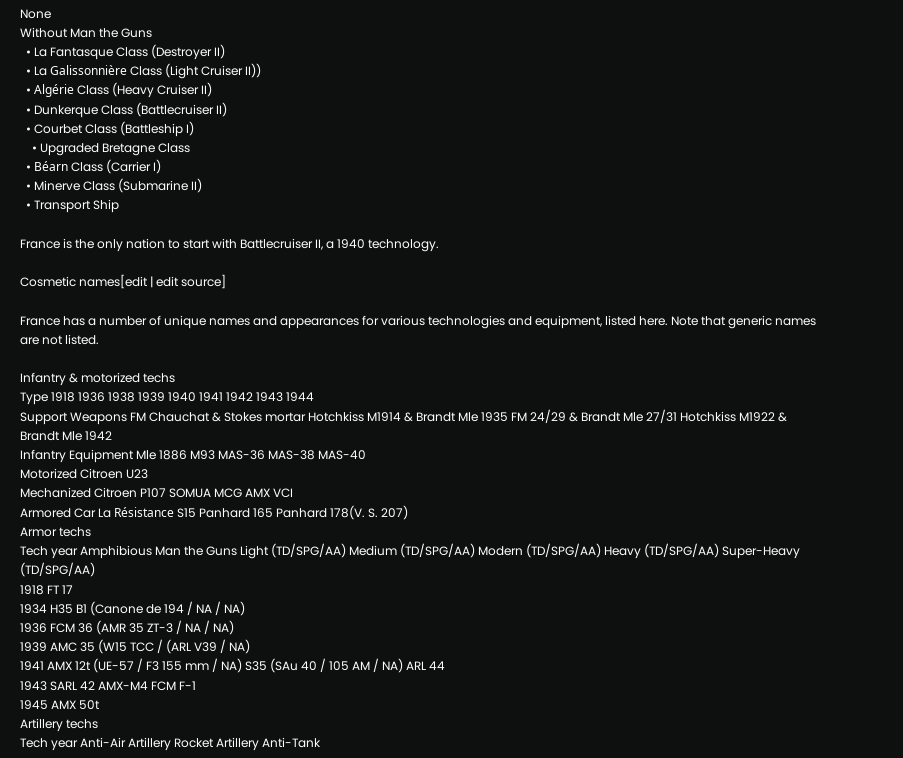None
Without Man the Guns
  • La Fantasque Class (Destroyer II)
  • La Galissonnière Class (Light Cruiser II))
  • Algérie Class (Heavy Cruiser II)
  • Dunkerque Class (Battlecruiser II)
  • Courbet Class (Battleship I)
    • Upgraded Bretagne Class
  • Béarn Class (Carrier I)
  • Minerve Class (Submarine II)
  • Transport Ship

France is the only nation to start with Battlecruiser II, a 1940 technology.

Cosmetic names[edit | edit source]

France has a number of unique names and appearances for various technologies and equipment, listed here. Note that generic names are not listed.

Infantry & motorized techs
Type 1918 1936 1938 1939 1940 1941 1942 1943 1944
Support Weapons FM Chauchat & Stokes mortar Hotchkiss M1914 & Brandt Mle 1935 FM 24/29 & Brandt Mle 27/31 Hotchkiss M1922 & Brandt Mle 1942
Infantry Equipment Mle 1886 M93 MAS-36 MAS-38 MAS-40
Motorized Citroen U23
Mechanized Citroen P107 SOMUA MCG AMX VCI
Armored Car La Résistance S15 Panhard 165 Panhard 178(V. S. 207)
Armor techs
Tech year Amphibious Man the Guns Light (TD/SPG/AA) Medium (TD/SPG/AA) Modern (TD/SPG/AA) Heavy (TD/SPG/AA) Super-Heavy (TD/SPG/AA)
1918 FT 17
1934 H35 B1 (Canone de 194 / NA / NA)
1936 FCM 36 (AMR 35 ZT-3 / NA / NA)
1939 AMC 35 (W15 TCC / (ARL V39 / NA)
1941 AMX 12t (UE-57 / F3 155 mm / NA) S35 (SAu 40 / 105 AM / NA) ARL 44
1943 SARL 42 AMX-M4 FCM F-1
1945 AMX 50t
Artillery techs
Tech year Anti-Air Artillery Rocket Artillery Anti-Tank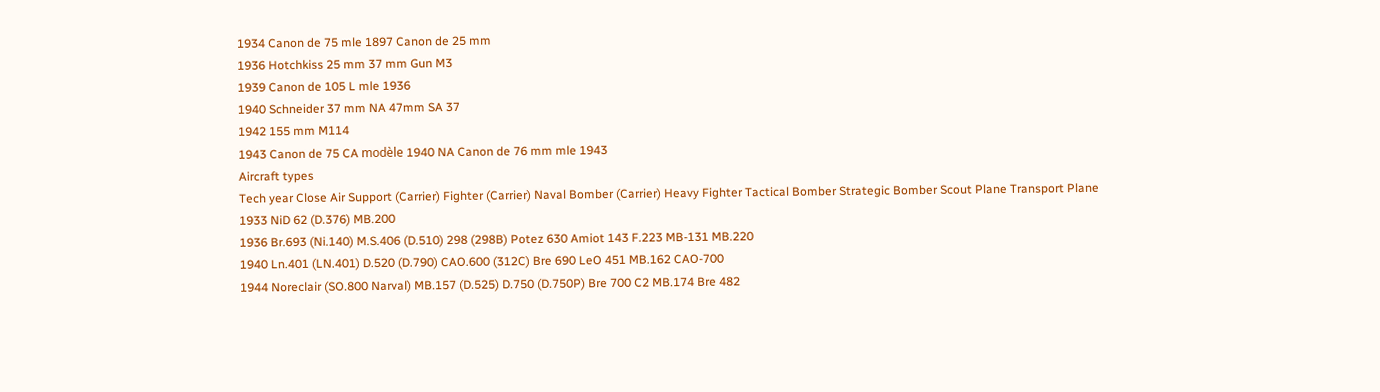1934 Canon de 75 mle 1897 Canon de 25 mm
1936 Hotchkiss 25 mm 37 mm Gun M3
1939 Canon de 105 L mle 1936
1940 Schneider 37 mm NA 47mm SA 37
1942 155 mm M114
1943 Canon de 75 CA modèle 1940 NA Canon de 76 mm mle 1943
Aircraft types
Tech year Close Air Support (Carrier) Fighter (Carrier) Naval Bomber (Carrier) Heavy Fighter Tactical Bomber Strategic Bomber Scout Plane Transport Plane
1933 NiD 62 (D.376) MB.200
1936 Br.693 (Ni.140) M.S.406 (D.510) 298 (298B) Potez 630 Amiot 143 F.223 MB-131 MB.220
1940 Ln.401 (LN.401) D.520 (D.790) CAO.600 (312C) Bre 690 LeO 451 MB.162 CAO-700
1944 Noreclair (SO.800 Narval) MB.157 (D.525) D.750 (D.750P) Bre 700 C2 MB.174 Bre 482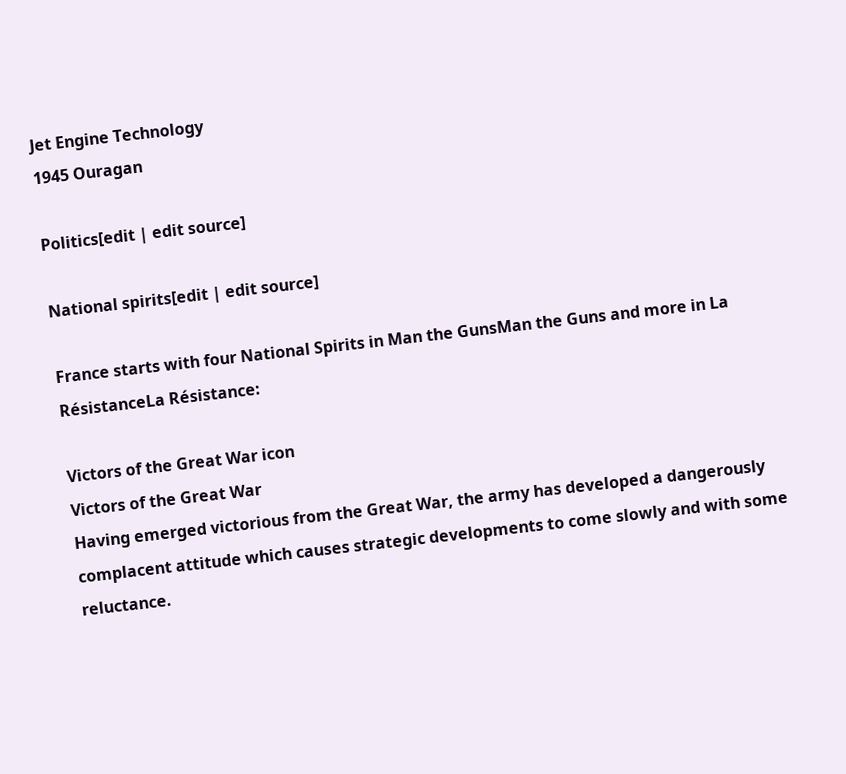Jet Engine Technology
1945 Ouragan

Politics[edit | edit source]

National spirits[edit | edit source]

France starts with four National Spirits in Man the GunsMan the Guns and more in La RésistanceLa Résistance:

Victors of the Great War icon
Victors of the Great War
Having emerged victorious from the Great War, the army has developed a dangerously complacent attitude which causes strategic developments to come slowly and with some reluctance.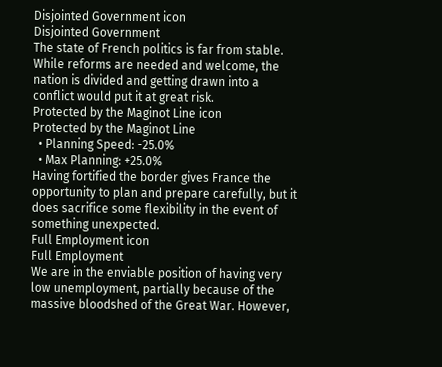Disjointed Government icon
Disjointed Government
The state of French politics is far from stable. While reforms are needed and welcome, the nation is divided and getting drawn into a conflict would put it at great risk.
Protected by the Maginot Line icon
Protected by the Maginot Line
  • Planning Speed: -25.0%
  • Max Planning: +25.0%
Having fortified the border gives France the opportunity to plan and prepare carefully, but it does sacrifice some flexibility in the event of something unexpected.
Full Employment icon
Full Employment
We are in the enviable position of having very low unemployment, partially because of the massive bloodshed of the Great War. However,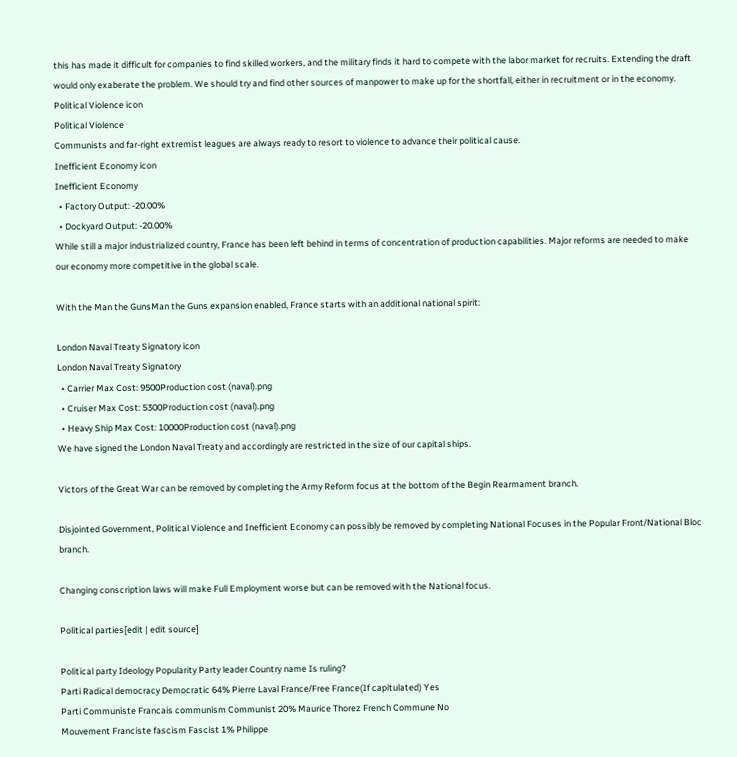this has made it difficult for companies to find skilled workers, and the military finds it hard to compete with the labor market for recruits. Extending the draft would only exaberate the problem. We should try and find other sources of manpower to make up for the shortfall, either in recruitment or in the economy.
Political Violence icon
Political Violence
Communists and far-right extremist leagues are always ready to resort to violence to advance their political cause.
Inefficient Economy icon
Inefficient Economy
  • Factory Output: -20.00%
  • Dockyard Output: -20.00%
While still a major industrialized country, France has been left behind in terms of concentration of production capabilities. Major reforms are needed to make our economy more competitive in the global scale.

With the Man the GunsMan the Guns expansion enabled, France starts with an additional national spirit:

London Naval Treaty Signatory icon
London Naval Treaty Signatory
  • Carrier Max Cost: 9500Production cost (naval).png
  • Cruiser Max Cost: 5300Production cost (naval).png
  • Heavy Ship Max Cost: 10000Production cost (naval).png
We have signed the London Naval Treaty and accordingly are restricted in the size of our capital ships.

Victors of the Great War can be removed by completing the Army Reform focus at the bottom of the Begin Rearmament branch.

Disjointed Government, Political Violence and Inefficient Economy can possibly be removed by completing National Focuses in the Popular Front/National Bloc branch.

Changing conscription laws will make Full Employment worse but can be removed with the National focus.

Political parties[edit | edit source]

Political party Ideology Popularity Party leader Country name Is ruling?
Parti Radical democracy Democratic 64% Pierre Laval France/Free France(If capitulated) Yes
Parti Communiste Francais communism Communist 20% Maurice Thorez French Commune No
Mouvement Franciste fascism Fascist 1% Philippe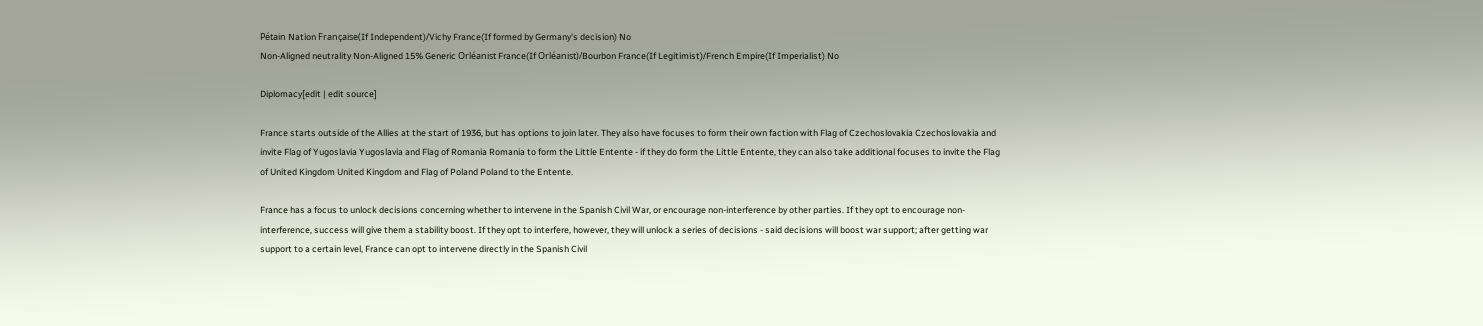Pétain Nation Française(If Independent)/Vichy France(If formed by Germany's decision) No
Non-Aligned neutrality Non-Aligned 15% Generic Orléanist France(If Orléanist)/Bourbon France(If Legitimist)/French Empire(If Imperialist) No

Diplomacy[edit | edit source]

France starts outside of the Allies at the start of 1936, but has options to join later. They also have focuses to form their own faction with Flag of Czechoslovakia Czechoslovakia and invite Flag of Yugoslavia Yugoslavia and Flag of Romania Romania to form the Little Entente - if they do form the Little Entente, they can also take additional focuses to invite the Flag of United Kingdom United Kingdom and Flag of Poland Poland to the Entente.

France has a focus to unlock decisions concerning whether to intervene in the Spanish Civil War, or encourage non-interference by other parties. If they opt to encourage non-interference, success will give them a stability boost. If they opt to interfere, however, they will unlock a series of decisions - said decisions will boost war support; after getting war support to a certain level, France can opt to intervene directly in the Spanish Civil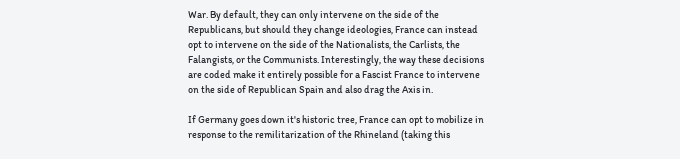War. By default, they can only intervene on the side of the Republicans, but should they change ideologies, France can instead opt to intervene on the side of the Nationalists, the Carlists, the Falangists, or the Communists. Interestingly, the way these decisions are coded make it entirely possible for a Fascist France to intervene on the side of Republican Spain and also drag the Axis in.

If Germany goes down it's historic tree, France can opt to mobilize in response to the remilitarization of the Rhineland (taking this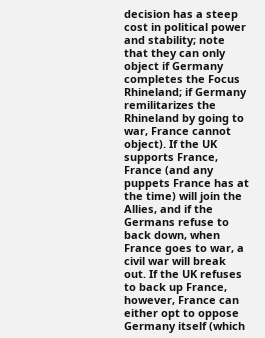decision has a steep cost in political power and stability; note that they can only object if Germany completes the Focus Rhineland; if Germany remilitarizes the Rhineland by going to war, France cannot object). If the UK supports France, France (and any puppets France has at the time) will join the Allies, and if the Germans refuse to back down, when France goes to war, a civil war will break out. If the UK refuses to back up France, however, France can either opt to oppose Germany itself (which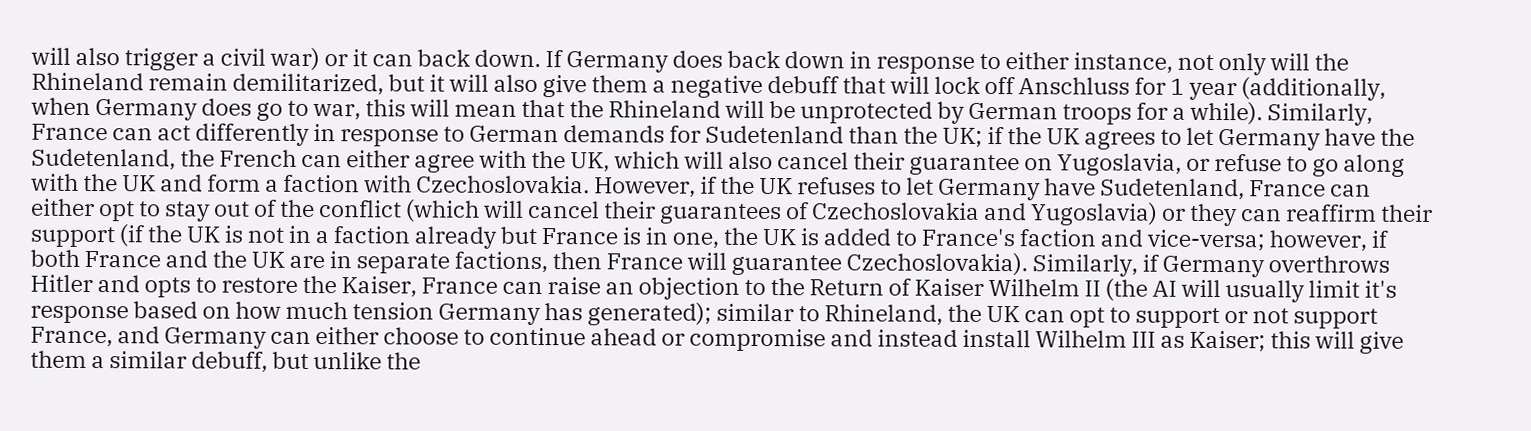will also trigger a civil war) or it can back down. If Germany does back down in response to either instance, not only will the Rhineland remain demilitarized, but it will also give them a negative debuff that will lock off Anschluss for 1 year (additionally, when Germany does go to war, this will mean that the Rhineland will be unprotected by German troops for a while). Similarly, France can act differently in response to German demands for Sudetenland than the UK; if the UK agrees to let Germany have the Sudetenland, the French can either agree with the UK, which will also cancel their guarantee on Yugoslavia, or refuse to go along with the UK and form a faction with Czechoslovakia. However, if the UK refuses to let Germany have Sudetenland, France can either opt to stay out of the conflict (which will cancel their guarantees of Czechoslovakia and Yugoslavia) or they can reaffirm their support (if the UK is not in a faction already but France is in one, the UK is added to France's faction and vice-versa; however, if both France and the UK are in separate factions, then France will guarantee Czechoslovakia). Similarly, if Germany overthrows Hitler and opts to restore the Kaiser, France can raise an objection to the Return of Kaiser Wilhelm II (the AI will usually limit it's response based on how much tension Germany has generated); similar to Rhineland, the UK can opt to support or not support France, and Germany can either choose to continue ahead or compromise and instead install Wilhelm III as Kaiser; this will give them a similar debuff, but unlike the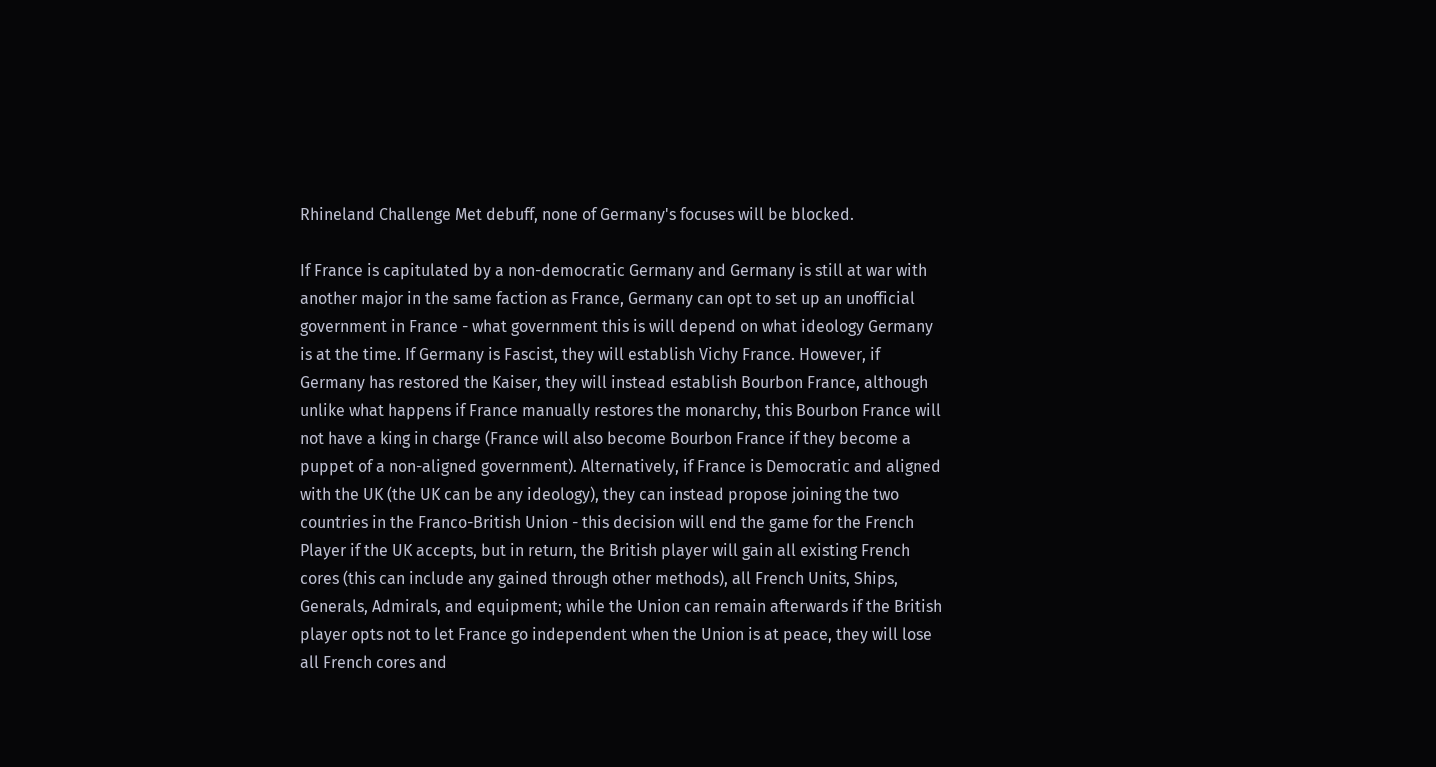Rhineland Challenge Met debuff, none of Germany's focuses will be blocked.

If France is capitulated by a non-democratic Germany and Germany is still at war with another major in the same faction as France, Germany can opt to set up an unofficial government in France - what government this is will depend on what ideology Germany is at the time. If Germany is Fascist, they will establish Vichy France. However, if Germany has restored the Kaiser, they will instead establish Bourbon France, although unlike what happens if France manually restores the monarchy, this Bourbon France will not have a king in charge (France will also become Bourbon France if they become a puppet of a non-aligned government). Alternatively, if France is Democratic and aligned with the UK (the UK can be any ideology), they can instead propose joining the two countries in the Franco-British Union - this decision will end the game for the French Player if the UK accepts, but in return, the British player will gain all existing French cores (this can include any gained through other methods), all French Units, Ships, Generals, Admirals, and equipment; while the Union can remain afterwards if the British player opts not to let France go independent when the Union is at peace, they will lose all French cores and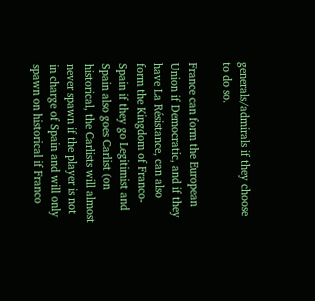generals/admirals if they choose to do so.

France can form the European Union if Democratic, and if they have La Résistance, can also form the Kingdom of Franco-Spain if they go Legitimist and Spain also goes Carlist (on historical, the Carlists will almost never spawn if the player is not in charge of Spain and will only spawn on historical if Franco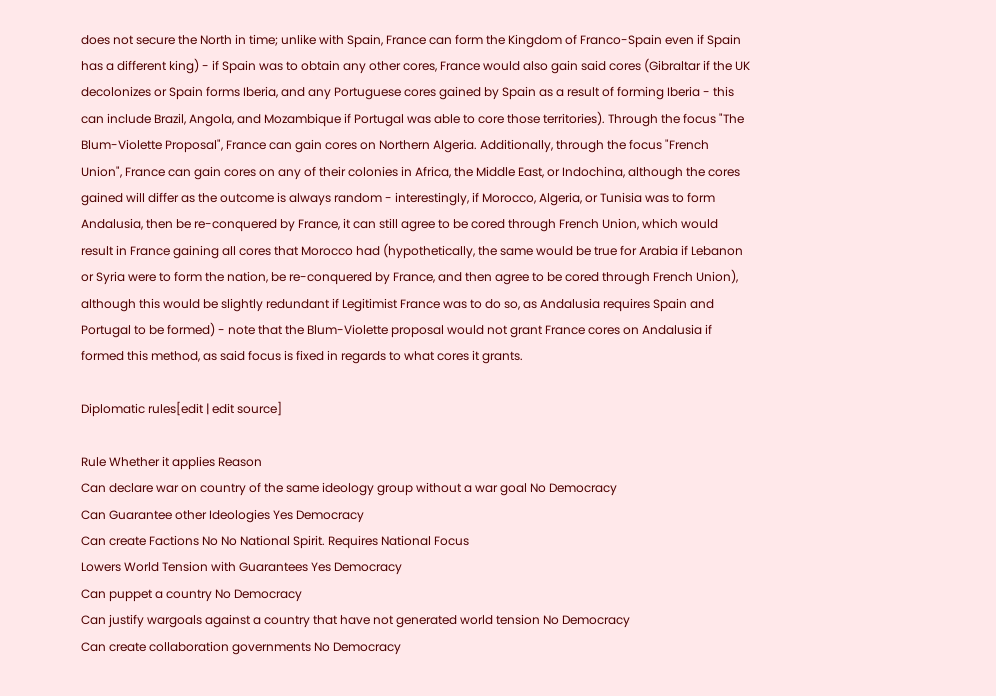does not secure the North in time; unlike with Spain, France can form the Kingdom of Franco-Spain even if Spain has a different king) - if Spain was to obtain any other cores, France would also gain said cores (Gibraltar if the UK decolonizes or Spain forms Iberia, and any Portuguese cores gained by Spain as a result of forming Iberia - this can include Brazil, Angola, and Mozambique if Portugal was able to core those territories). Through the focus "The Blum-Violette Proposal", France can gain cores on Northern Algeria. Additionally, through the focus "French Union", France can gain cores on any of their colonies in Africa, the Middle East, or Indochina, although the cores gained will differ as the outcome is always random - interestingly, if Morocco, Algeria, or Tunisia was to form Andalusia, then be re-conquered by France, it can still agree to be cored through French Union, which would result in France gaining all cores that Morocco had (hypothetically, the same would be true for Arabia if Lebanon or Syria were to form the nation, be re-conquered by France, and then agree to be cored through French Union), although this would be slightly redundant if Legitimist France was to do so, as Andalusia requires Spain and Portugal to be formed) - note that the Blum-Violette proposal would not grant France cores on Andalusia if formed this method, as said focus is fixed in regards to what cores it grants.

Diplomatic rules[edit | edit source]

Rule Whether it applies Reason
Can declare war on country of the same ideology group without a war goal No Democracy
Can Guarantee other Ideologies Yes Democracy
Can create Factions No No National Spirit. Requires National Focus
Lowers World Tension with Guarantees Yes Democracy
Can puppet a country No Democracy
Can justify wargoals against a country that have not generated world tension No Democracy
Can create collaboration governments No Democracy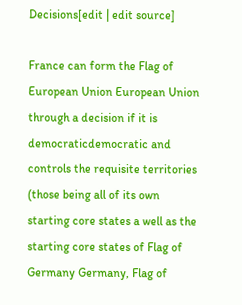Decisions[edit | edit source]

France can form the Flag of European Union European Union through a decision if it is democraticdemocratic and controls the requisite territories (those being all of its own starting core states a well as the starting core states of Flag of Germany Germany, Flag of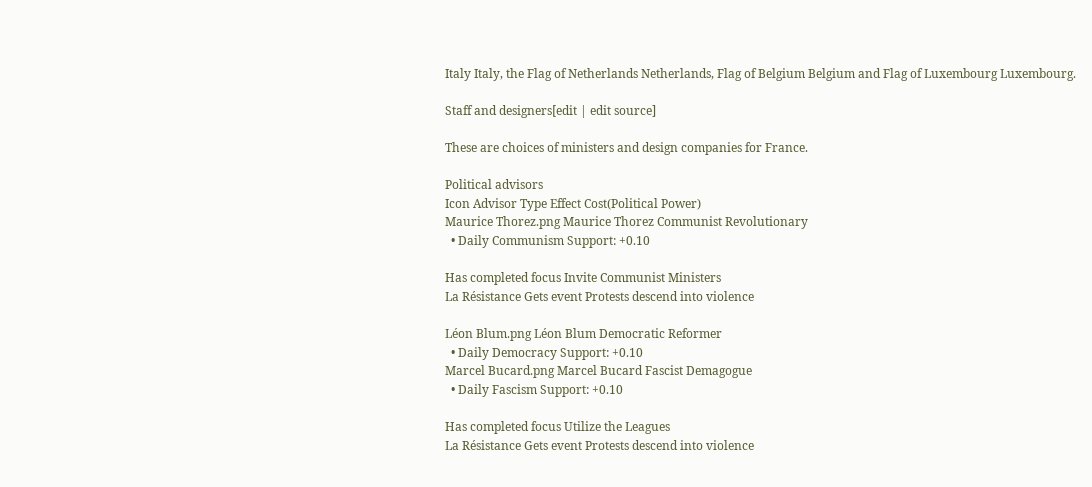Italy Italy, the Flag of Netherlands Netherlands, Flag of Belgium Belgium and Flag of Luxembourg Luxembourg.

Staff and designers[edit | edit source]

These are choices of ministers and design companies for France.

Political advisors
Icon Advisor Type Effect Cost(Political Power)
Maurice Thorez.png Maurice Thorez Communist Revolutionary
  • Daily Communism Support: +0.10

Has completed focus Invite Communist Ministers
La Résistance Gets event Protests descend into violence

Léon Blum.png Léon Blum Democratic Reformer
  • Daily Democracy Support: +0.10
Marcel Bucard.png Marcel Bucard Fascist Demagogue
  • Daily Fascism Support: +0.10

Has completed focus Utilize the Leagues
La Résistance Gets event Protests descend into violence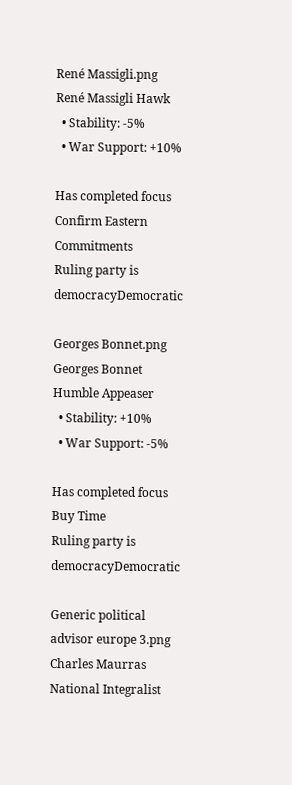René Massigli.png René Massigli Hawk
  • Stability: -5%
  • War Support: +10%

Has completed focus Confirm Eastern Commitments
Ruling party is democracyDemocratic

Georges Bonnet.png Georges Bonnet Humble Appeaser
  • Stability: +10%
  • War Support: -5%

Has completed focus Buy Time
Ruling party is democracyDemocratic

Generic political advisor europe 3.png Charles Maurras National Integralist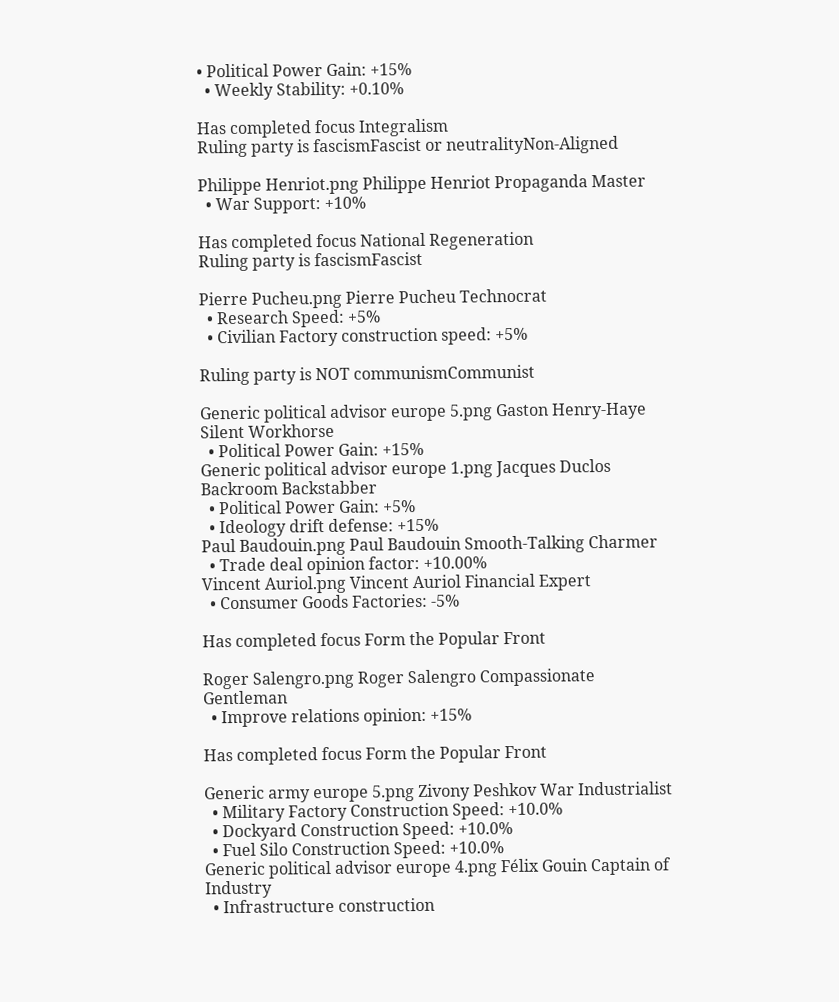• Political Power Gain: +15%
  • Weekly Stability: +0.10%

Has completed focus Integralism
Ruling party is fascismFascist or neutralityNon-Aligned

Philippe Henriot.png Philippe Henriot Propaganda Master
  • War Support: +10%

Has completed focus National Regeneration
Ruling party is fascismFascist

Pierre Pucheu.png Pierre Pucheu Technocrat
  • Research Speed: +5%
  • Civilian Factory construction speed: +5%

Ruling party is NOT communismCommunist

Generic political advisor europe 5.png Gaston Henry-Haye Silent Workhorse
  • Political Power Gain: +15%
Generic political advisor europe 1.png Jacques Duclos Backroom Backstabber
  • Political Power Gain: +5%
  • Ideology drift defense: +15%
Paul Baudouin.png Paul Baudouin Smooth-Talking Charmer
  • Trade deal opinion factor: +10.00%
Vincent Auriol.png Vincent Auriol Financial Expert
  • Consumer Goods Factories: -5%

Has completed focus Form the Popular Front

Roger Salengro.png Roger Salengro Compassionate Gentleman
  • Improve relations opinion: +15%

Has completed focus Form the Popular Front

Generic army europe 5.png Zivony Peshkov War Industrialist
  • Military Factory Construction Speed: +10.0%
  • Dockyard Construction Speed: +10.0%
  • Fuel Silo Construction Speed: +10.0%
Generic political advisor europe 4.png Félix Gouin Captain of Industry
  • Infrastructure construction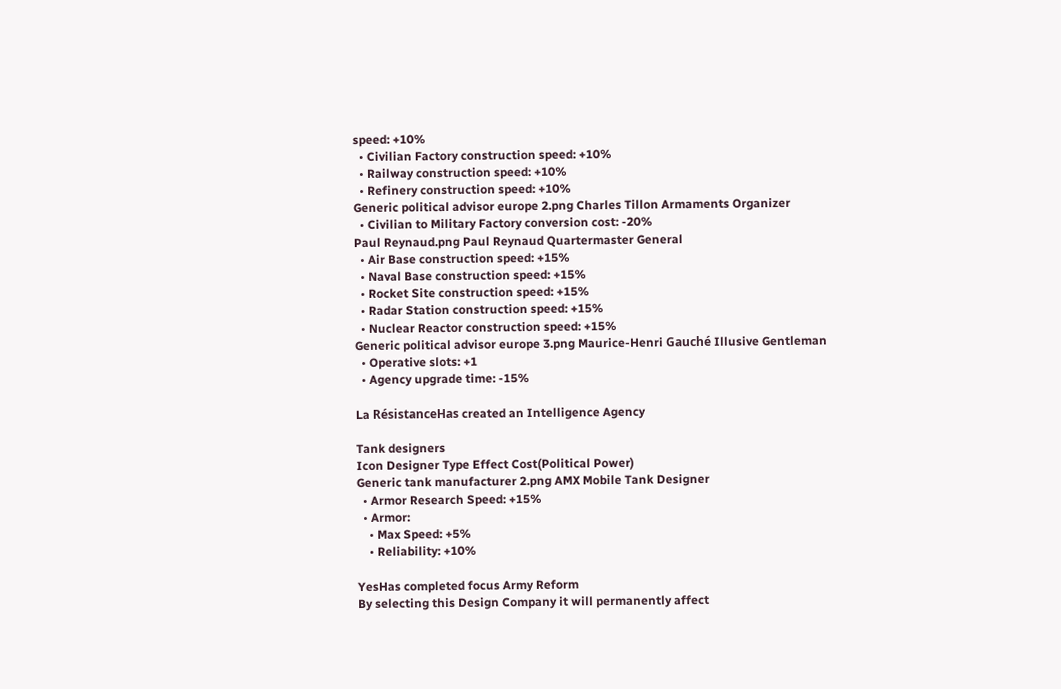speed: +10%
  • Civilian Factory construction speed: +10%
  • Railway construction speed: +10%
  • Refinery construction speed: +10%
Generic political advisor europe 2.png Charles Tillon Armaments Organizer
  • Civilian to Military Factory conversion cost: -20%
Paul Reynaud.png Paul Reynaud Quartermaster General
  • Air Base construction speed: +15%
  • Naval Base construction speed: +15%
  • Rocket Site construction speed: +15%
  • Radar Station construction speed: +15%
  • Nuclear Reactor construction speed: +15%
Generic political advisor europe 3.png Maurice-Henri Gauché Illusive Gentleman
  • Operative slots: +1
  • Agency upgrade time: -15%

La RésistanceHas created an Intelligence Agency

Tank designers
Icon Designer Type Effect Cost(Political Power)
Generic tank manufacturer 2.png AMX Mobile Tank Designer
  • Armor Research Speed: +15%
  • Armor:
    • Max Speed: +5%
    • Reliability: +10%

YesHas completed focus Army Reform
By selecting this Design Company it will permanently affect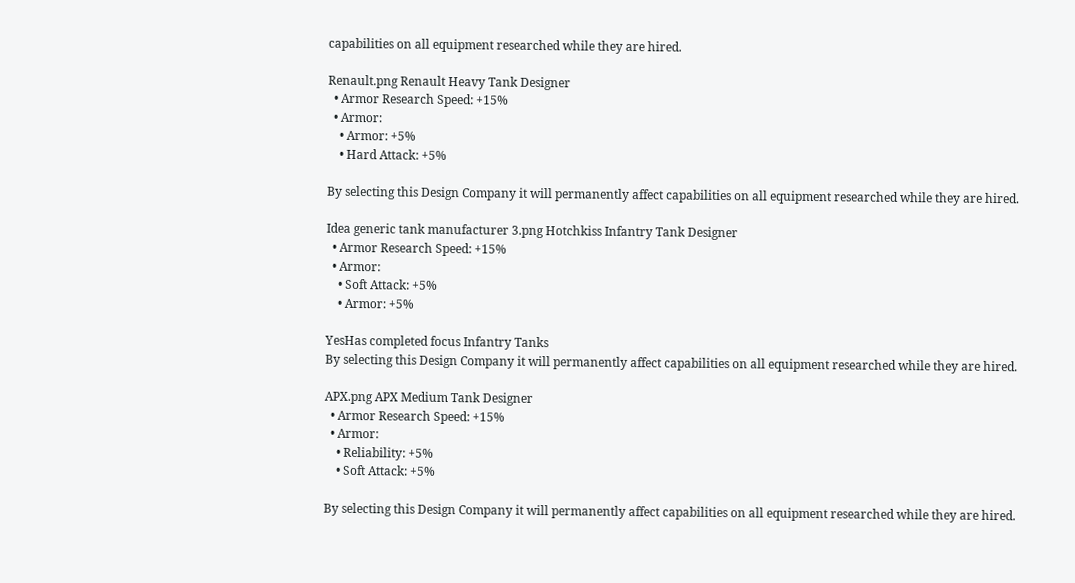capabilities on all equipment researched while they are hired.

Renault.png Renault Heavy Tank Designer
  • Armor Research Speed: +15%
  • Armor:
    • Armor: +5%
    • Hard Attack: +5%

By selecting this Design Company it will permanently affect capabilities on all equipment researched while they are hired.

Idea generic tank manufacturer 3.png Hotchkiss Infantry Tank Designer
  • Armor Research Speed: +15%
  • Armor:
    • Soft Attack: +5%
    • Armor: +5%

YesHas completed focus Infantry Tanks
By selecting this Design Company it will permanently affect capabilities on all equipment researched while they are hired.

APX.png APX Medium Tank Designer
  • Armor Research Speed: +15%
  • Armor:
    • Reliability: +5%
    • Soft Attack: +5%

By selecting this Design Company it will permanently affect capabilities on all equipment researched while they are hired.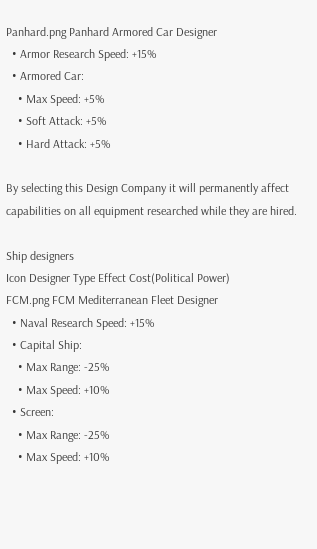Panhard.png Panhard Armored Car Designer
  • Armor Research Speed: +15%
  • Armored Car:
    • Max Speed: +5%
    • Soft Attack: +5%
    • Hard Attack: +5%

By selecting this Design Company it will permanently affect capabilities on all equipment researched while they are hired.

Ship designers
Icon Designer Type Effect Cost(Political Power)
FCM.png FCM Mediterranean Fleet Designer
  • Naval Research Speed: +15%
  • Capital Ship:
    • Max Range: -25%
    • Max Speed: +10%
  • Screen:
    • Max Range: -25%
    • Max Speed: +10%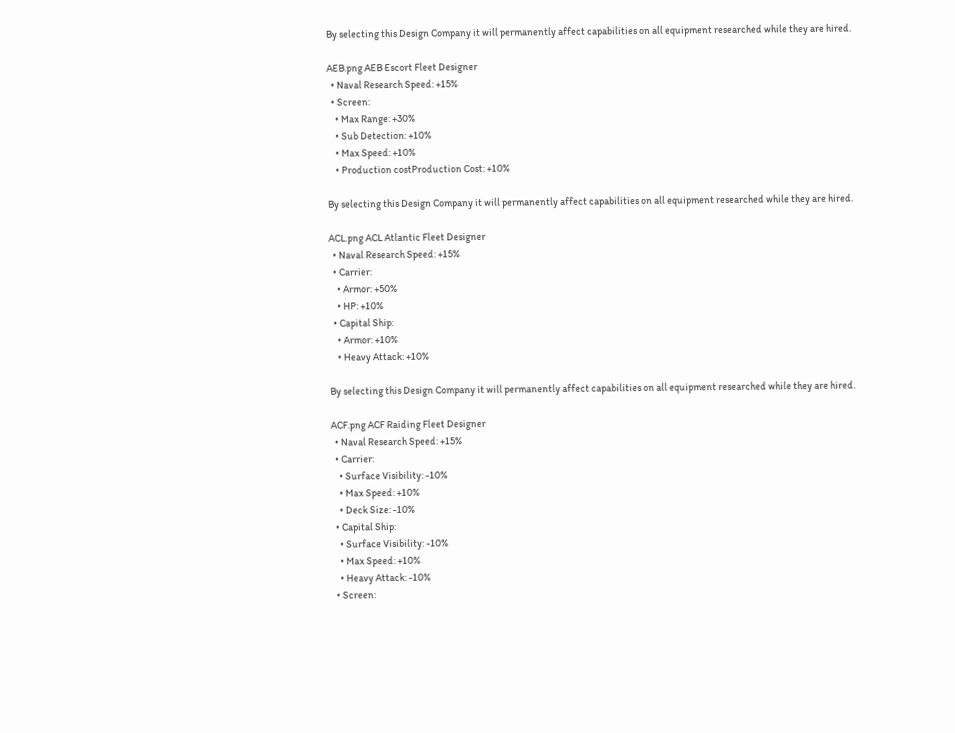By selecting this Design Company it will permanently affect capabilities on all equipment researched while they are hired.

AEB.png AEB Escort Fleet Designer
  • Naval Research Speed: +15%
  • Screen:
    • Max Range: +30%
    • Sub Detection: +10%
    • Max Speed: +10%
    • Production costProduction Cost: +10%

By selecting this Design Company it will permanently affect capabilities on all equipment researched while they are hired.

ACL.png ACL Atlantic Fleet Designer
  • Naval Research Speed: +15%
  • Carrier:
    • Armor: +50%
    • HP: +10%
  • Capital Ship:
    • Armor: +10%
    • Heavy Attack: +10%

By selecting this Design Company it will permanently affect capabilities on all equipment researched while they are hired.

ACF.png ACF Raiding Fleet Designer
  • Naval Research Speed: +15%
  • Carrier:
    • Surface Visibility: -10%
    • Max Speed: +10%
    • Deck Size: -10%
  • Capital Ship:
    • Surface Visibility: -10%
    • Max Speed: +10%
    • Heavy Attack: -10%
  • Screen: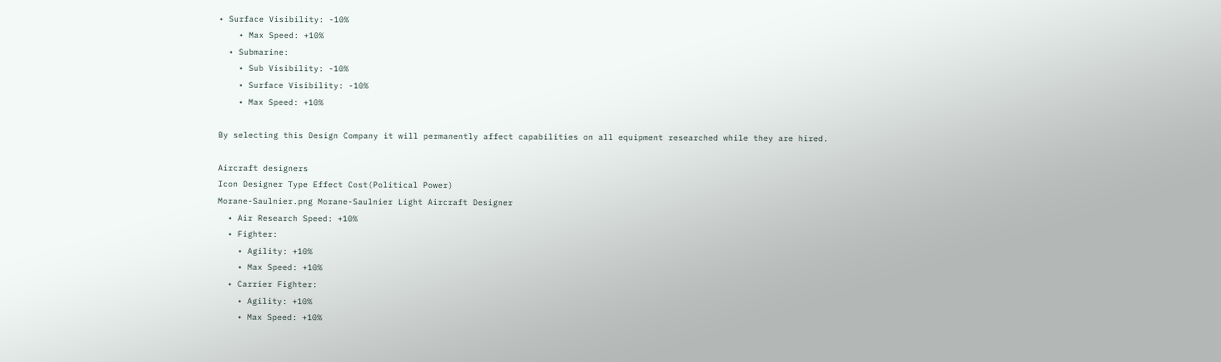• Surface Visibility: -10%
    • Max Speed: +10%
  • Submarine:
    • Sub Visibility: -10%
    • Surface Visibility: -10%
    • Max Speed: +10%

By selecting this Design Company it will permanently affect capabilities on all equipment researched while they are hired.

Aircraft designers
Icon Designer Type Effect Cost(Political Power)
Morane-Saulnier.png Morane-Saulnier Light Aircraft Designer
  • Air Research Speed: +10%
  • Fighter:
    • Agility: +10%
    • Max Speed: +10%
  • Carrier Fighter:
    • Agility: +10%
    • Max Speed: +10%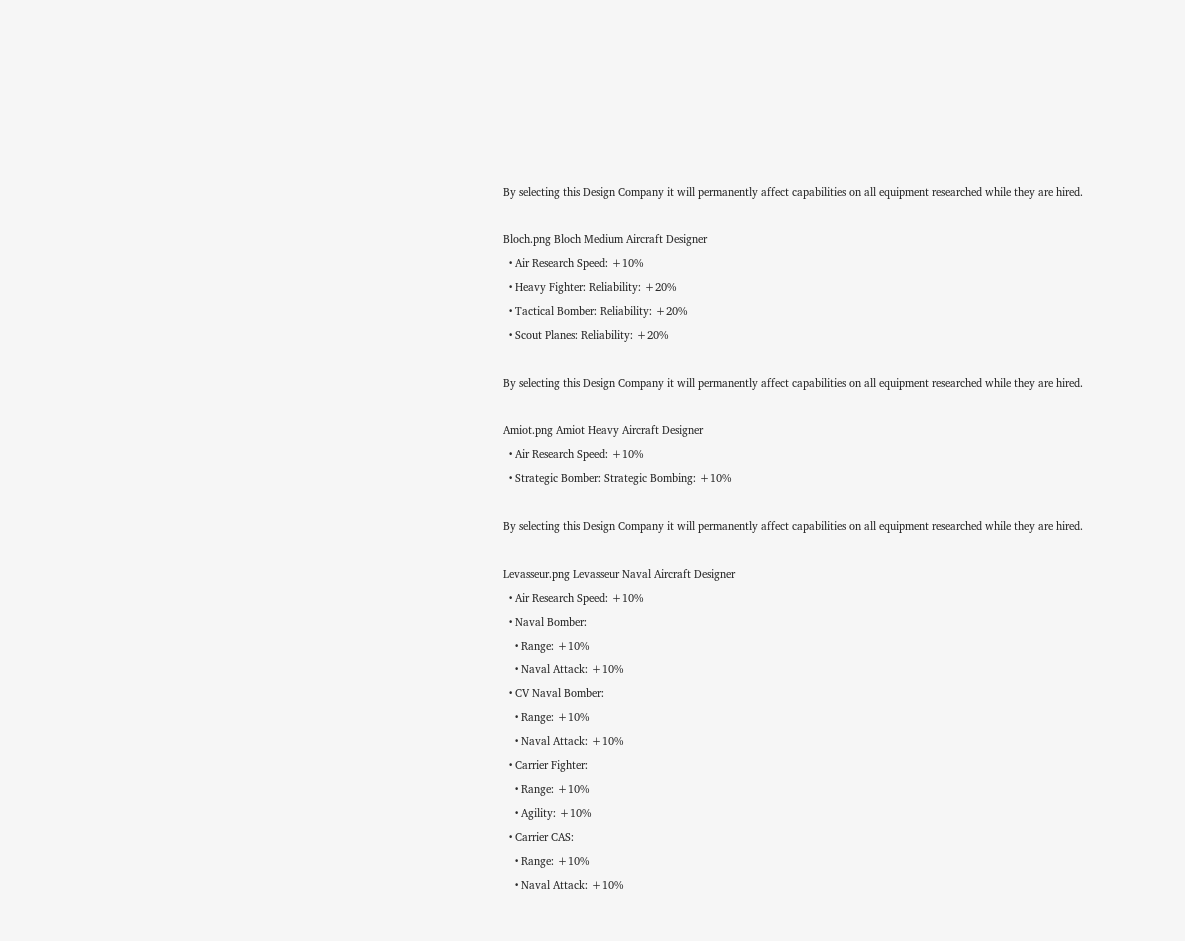By selecting this Design Company it will permanently affect capabilities on all equipment researched while they are hired.

Bloch.png Bloch Medium Aircraft Designer
  • Air Research Speed: +10%
  • Heavy Fighter: Reliability: +20%
  • Tactical Bomber: Reliability: +20%
  • Scout Planes: Reliability: +20%

By selecting this Design Company it will permanently affect capabilities on all equipment researched while they are hired.

Amiot.png Amiot Heavy Aircraft Designer
  • Air Research Speed: +10%
  • Strategic Bomber: Strategic Bombing: +10%

By selecting this Design Company it will permanently affect capabilities on all equipment researched while they are hired.

Levasseur.png Levasseur Naval Aircraft Designer
  • Air Research Speed: +10%
  • Naval Bomber:
    • Range: +10%
    • Naval Attack: +10%
  • CV Naval Bomber:
    • Range: +10%
    • Naval Attack: +10%
  • Carrier Fighter:
    • Range: +10%
    • Agility: +10%
  • Carrier CAS:
    • Range: +10%
    • Naval Attack: +10%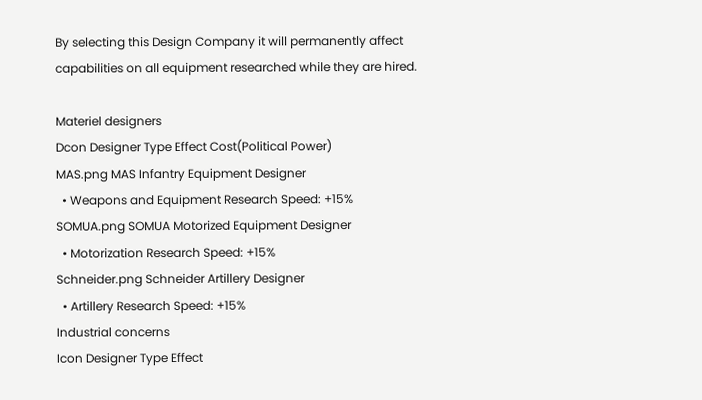By selecting this Design Company it will permanently affect capabilities on all equipment researched while they are hired.

Materiel designers
Dcon Designer Type Effect Cost(Political Power)
MAS.png MAS Infantry Equipment Designer
  • Weapons and Equipment Research Speed: +15%
SOMUA.png SOMUA Motorized Equipment Designer
  • Motorization Research Speed: +15%
Schneider.png Schneider Artillery Designer
  • Artillery Research Speed: +15%
Industrial concerns
Icon Designer Type Effect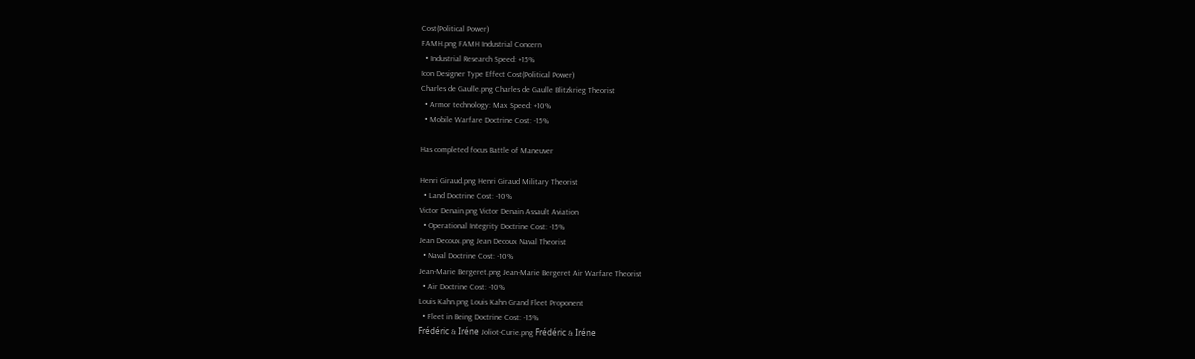Cost(Political Power)
FAMH.png FAMH Industrial Concern
  • Industrial Research Speed: +15%
Icon Designer Type Effect Cost(Political Power)
Charles de Gaulle.png Charles de Gaulle Blitzkrieg Theorist
  • Armor technology: Max Speed: +10%
  • Mobile Warfare Doctrine Cost: -15%

Has completed focus Battle of Maneuver

Henri Giraud.png Henri Giraud Military Theorist
  • Land Doctrine Cost: -10%
Victor Denain.png Victor Denain Assault Aviation
  • Operational Integrity Doctrine Cost: -15%
Jean Decoux.png Jean Decoux Naval Theorist
  • Naval Doctrine Cost: -10%
Jean-Marie Bergeret.png Jean-Marie Bergeret Air Warfare Theorist
  • Air Doctrine Cost: -10%
Louis Kahn.png Louis Kahn Grand Fleet Proponent
  • Fleet in Being Doctrine Cost: -15%
Frédéric & Iréne Joliot-Curie.png Frédéric & Iréne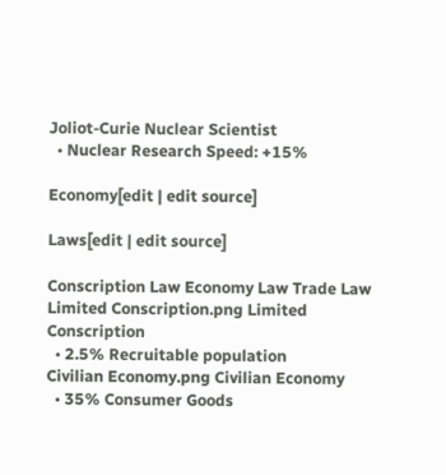Joliot-Curie Nuclear Scientist
  • Nuclear Research Speed: +15%

Economy[edit | edit source]

Laws[edit | edit source]

Conscription Law Economy Law Trade Law
Limited Conscription.png Limited Conscription
  • 2.5% Recruitable population
Civilian Economy.png Civilian Economy
  • 35% Consumer Goods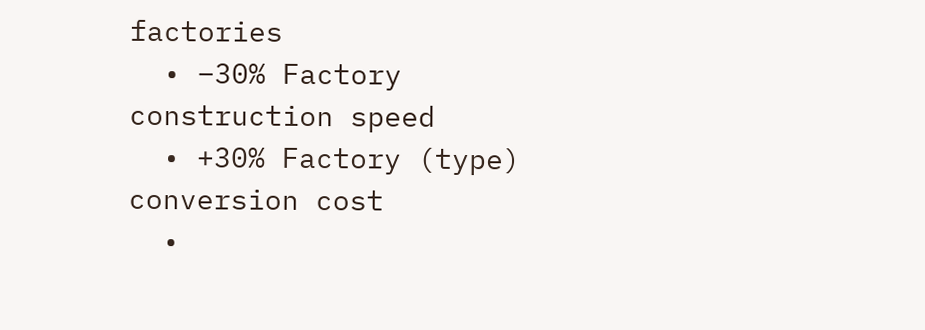factories
  • –30% Factory construction speed
  • +30% Factory (type) conversion cost
  •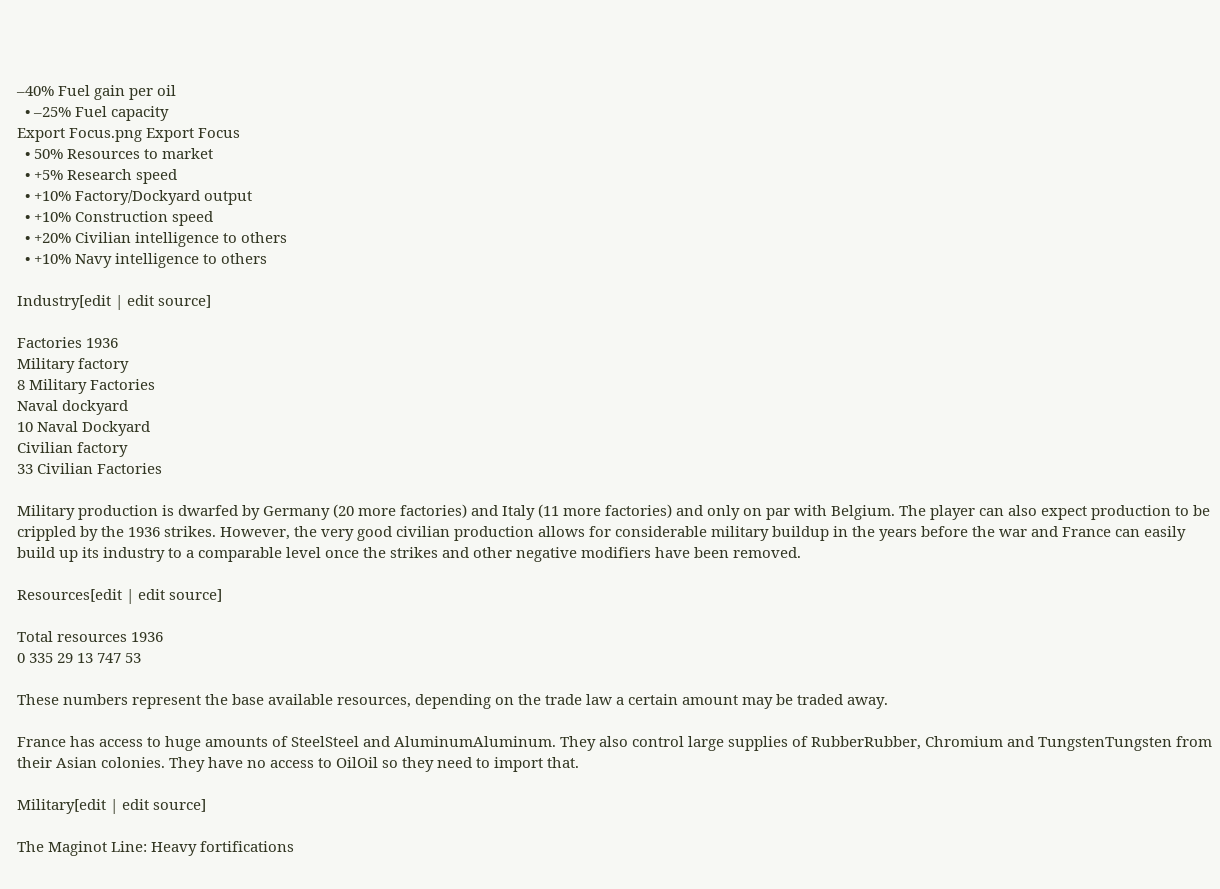–40% Fuel gain per oil
  • –25% Fuel capacity
Export Focus.png Export Focus
  • 50% Resources to market
  • +5% Research speed
  • +10% Factory/Dockyard output
  • +10% Construction speed
  • +20% Civilian intelligence to others
  • +10% Navy intelligence to others

Industry[edit | edit source]

Factories 1936
Military factory
8 Military Factories
Naval dockyard
10 Naval Dockyard
Civilian factory
33 Civilian Factories

Military production is dwarfed by Germany (20 more factories) and Italy (11 more factories) and only on par with Belgium. The player can also expect production to be crippled by the 1936 strikes. However, the very good civilian production allows for considerable military buildup in the years before the war and France can easily build up its industry to a comparable level once the strikes and other negative modifiers have been removed.

Resources[edit | edit source]

Total resources 1936
0 335 29 13 747 53

These numbers represent the base available resources, depending on the trade law a certain amount may be traded away.

France has access to huge amounts of SteelSteel and AluminumAluminum. They also control large supplies of RubberRubber, Chromium and TungstenTungsten from their Asian colonies. They have no access to OilOil so they need to import that.

Military[edit | edit source]

The Maginot Line: Heavy fortifications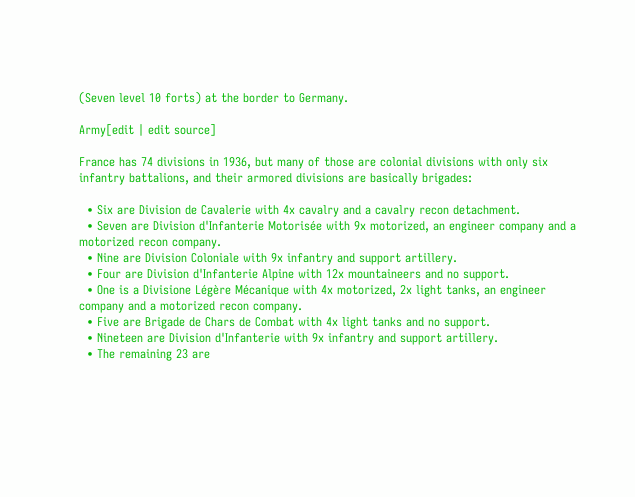(Seven level 10 forts) at the border to Germany.

Army[edit | edit source]

France has 74 divisions in 1936, but many of those are colonial divisions with only six infantry battalions, and their armored divisions are basically brigades:

  • Six are Division de Cavalerie with 4x cavalry and a cavalry recon detachment.
  • Seven are Division d'Infanterie Motorisée with 9x motorized, an engineer company and a motorized recon company.
  • Nine are Division Coloniale with 9x infantry and support artillery.
  • Four are Division d'Infanterie Alpine with 12x mountaineers and no support.
  • One is a Divisione Légère Mécanique with 4x motorized, 2x light tanks, an engineer company and a motorized recon company.
  • Five are Brigade de Chars de Combat with 4x light tanks and no support.
  • Nineteen are Division d'Infanterie with 9x infantry and support artillery.
  • The remaining 23 are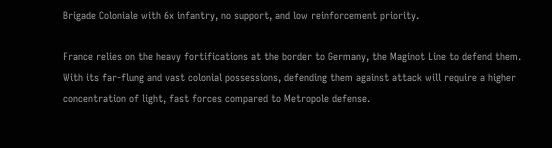Brigade Coloniale with 6x infantry, no support, and low reinforcement priority.

France relies on the heavy fortifications at the border to Germany, the Maginot Line to defend them. With its far-flung and vast colonial possessions, defending them against attack will require a higher concentration of light, fast forces compared to Metropole defense.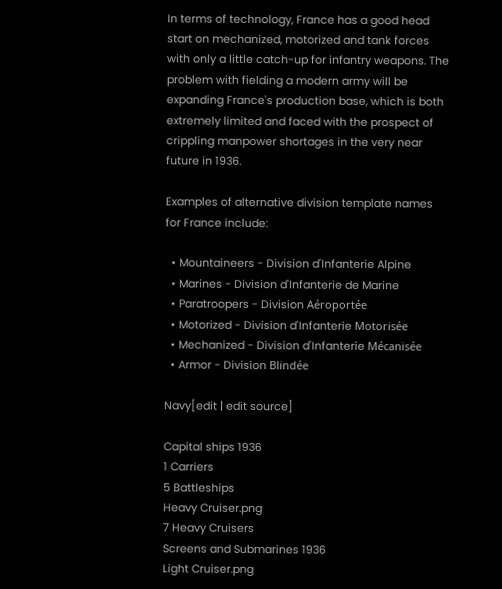In terms of technology, France has a good head start on mechanized, motorized and tank forces with only a little catch-up for infantry weapons. The problem with fielding a modern army will be expanding France's production base, which is both extremely limited and faced with the prospect of crippling manpower shortages in the very near future in 1936.

Examples of alternative division template names for France include:

  • Mountaineers - Division d'Infanterie Alpine
  • Marines - Division d'Infanterie de Marine
  • Paratroopers - Division Aéroportée
  • Motorized - Division d'Infanterie Motorisée
  • Mechanized - Division d'Infanterie Mécanisée
  • Armor - Division Blindée

Navy[edit | edit source]

Capital ships 1936
1 Carriers
5 Battleships
Heavy Cruiser.png
7 Heavy Cruisers
Screens and Submarines 1936
Light Cruiser.png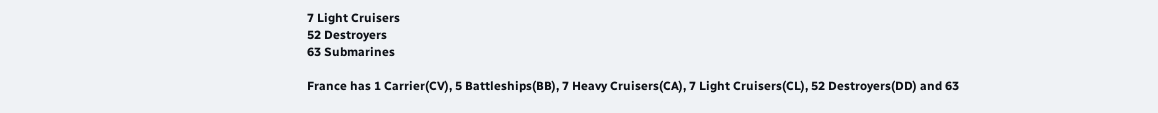7 Light Cruisers
52 Destroyers
63 Submarines

France has 1 Carrier(CV), 5 Battleships(BB), 7 Heavy Cruisers(CA), 7 Light Cruisers(CL), 52 Destroyers(DD) and 63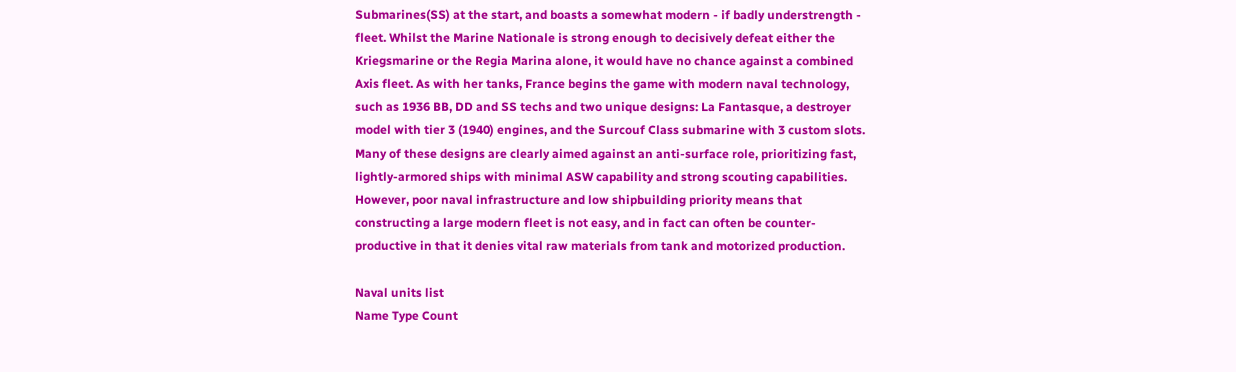Submarines(SS) at the start, and boasts a somewhat modern - if badly understrength - fleet. Whilst the Marine Nationale is strong enough to decisively defeat either the Kriegsmarine or the Regia Marina alone, it would have no chance against a combined Axis fleet. As with her tanks, France begins the game with modern naval technology, such as 1936 BB, DD and SS techs and two unique designs: La Fantasque, a destroyer model with tier 3 (1940) engines, and the Surcouf Class submarine with 3 custom slots. Many of these designs are clearly aimed against an anti-surface role, prioritizing fast, lightly-armored ships with minimal ASW capability and strong scouting capabilities. However, poor naval infrastructure and low shipbuilding priority means that constructing a large modern fleet is not easy, and in fact can often be counter-productive in that it denies vital raw materials from tank and motorized production.

Naval units list
Name Type Count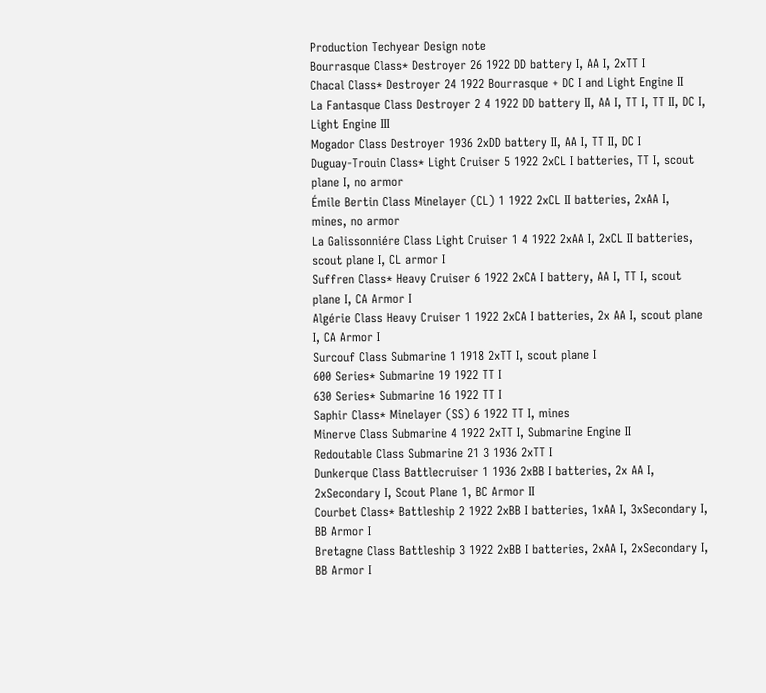Production Techyear Design note
Bourrasque Class* Destroyer 26 1922 DD battery I, AA I, 2xTT I
Chacal Class* Destroyer 24 1922 Bourrasque + DC I and Light Engine II
La Fantasque Class Destroyer 2 4 1922 DD battery II, AA I, TT I, TT II, DC I, Light Engine III
Mogador Class Destroyer 1936 2xDD battery II, AA I, TT II, DC I
Duguay-Trouin Class* Light Cruiser 5 1922 2xCL I batteries, TT I, scout plane I, no armor
Émile Bertin Class Minelayer (CL) 1 1922 2xCL II batteries, 2xAA I, mines, no armor
La Galissonniére Class Light Cruiser 1 4 1922 2xAA I, 2xCL II batteries, scout plane I, CL armor I
Suffren Class* Heavy Cruiser 6 1922 2xCA I battery, AA I, TT I, scout plane I, CA Armor I
Algérie Class Heavy Cruiser 1 1922 2xCA I batteries, 2x AA I, scout plane I, CA Armor I
Surcouf Class Submarine 1 1918 2xTT I, scout plane I
600 Series* Submarine 19 1922 TT I
630 Series* Submarine 16 1922 TT I
Saphir Class* Minelayer (SS) 6 1922 TT I, mines
Minerve Class Submarine 4 1922 2xTT I, Submarine Engine II
Redoutable Class Submarine 21 3 1936 2xTT I
Dunkerque Class Battlecruiser 1 1936 2xBB I batteries, 2x AA I, 2xSecondary I, Scout Plane 1, BC Armor II
Courbet Class* Battleship 2 1922 2xBB I batteries, 1xAA I, 3xSecondary I, BB Armor I
Bretagne Class Battleship 3 1922 2xBB I batteries, 2xAA I, 2xSecondary I, BB Armor I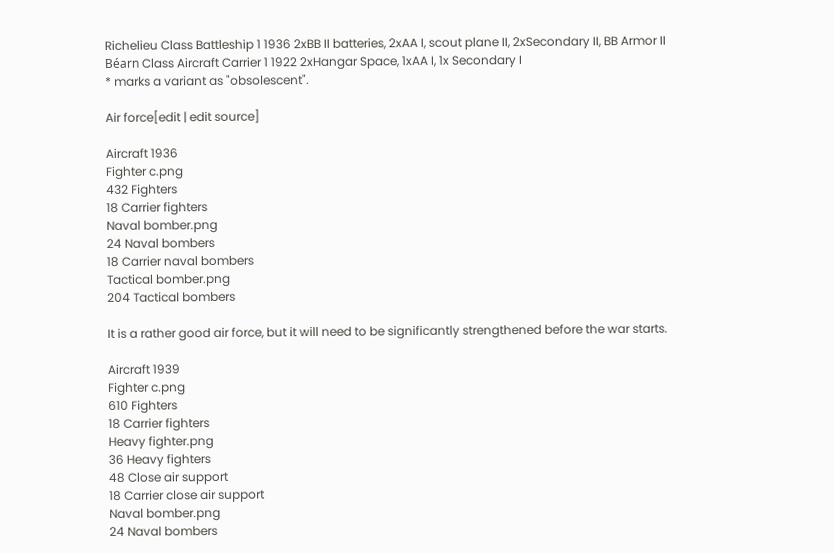Richelieu Class Battleship 1 1936 2xBB II batteries, 2xAA I, scout plane II, 2xSecondary II, BB Armor II
Béarn Class Aircraft Carrier 1 1922 2xHangar Space, 1xAA I, 1x Secondary I
* marks a variant as "obsolescent".

Air force[edit | edit source]

Aircraft 1936
Fighter c.png
432 Fighters
18 Carrier fighters
Naval bomber.png
24 Naval bombers
18 Carrier naval bombers
Tactical bomber.png
204 Tactical bombers

It is a rather good air force, but it will need to be significantly strengthened before the war starts.

Aircraft 1939
Fighter c.png
610 Fighters
18 Carrier fighters
Heavy fighter.png
36 Heavy fighters
48 Close air support
18 Carrier close air support
Naval bomber.png
24 Naval bombers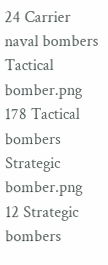24 Carrier naval bombers
Tactical bomber.png
178 Tactical bombers
Strategic bomber.png
12 Strategic bombers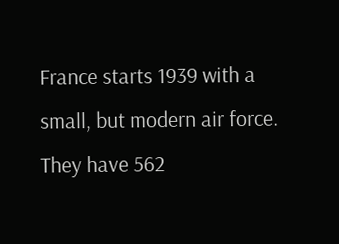France starts 1939 with a small, but modern air force. They have 562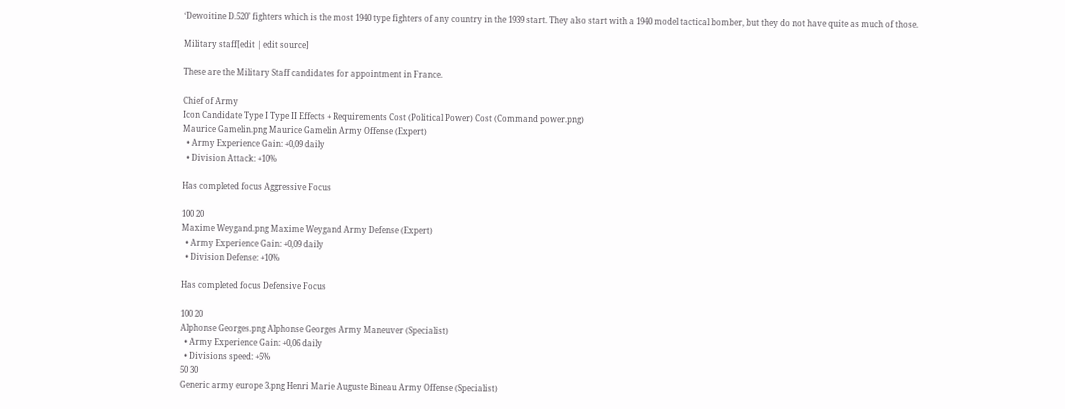‘Dewoitine D.520’ fighters which is the most 1940 type fighters of any country in the 1939 start. They also start with a 1940 model tactical bomber, but they do not have quite as much of those.

Military staff[edit | edit source]

These are the Military Staff candidates for appointment in France.

Chief of Army
Icon Candidate Type I Type II Effects + Requirements Cost (Political Power) Cost (Command power.png)
Maurice Gamelin.png Maurice Gamelin Army Offense (Expert)
  • Army Experience Gain: +0,09 daily
  • Division Attack: +10%

Has completed focus Aggressive Focus

100 20
Maxime Weygand.png Maxime Weygand Army Defense (Expert)
  • Army Experience Gain: +0,09 daily
  • Division Defense: +10%

Has completed focus Defensive Focus

100 20
Alphonse Georges.png Alphonse Georges Army Maneuver (Specialist)
  • Army Experience Gain: +0,06 daily
  • Divisions speed: +5%
50 30
Generic army europe 3.png Henri Marie Auguste Bineau Army Offense (Specialist)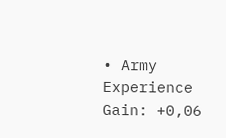• Army Experience Gain: +0,06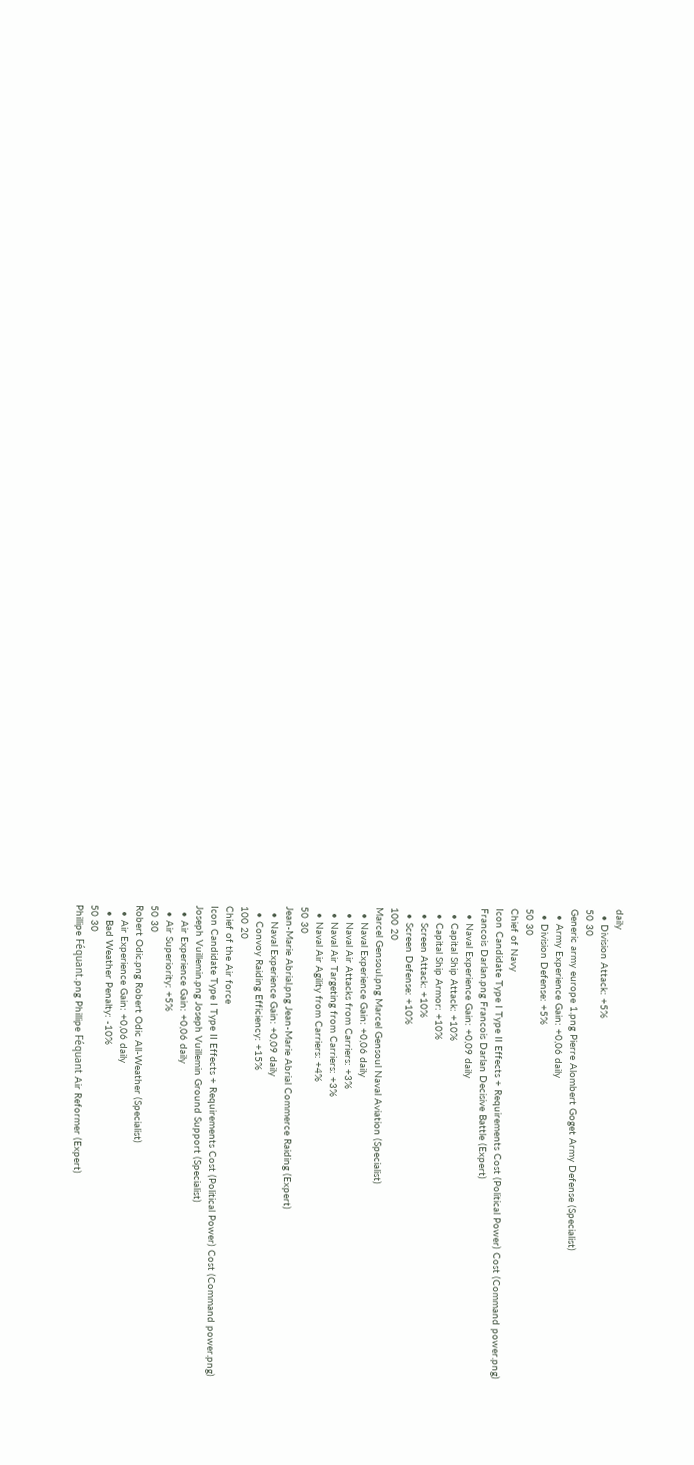daily
  • Division Attack: +5%
50 30
Generic army europe 1.png Pierre Alombert Goget Army Defense (Specialist)
  • Army Experience Gain: +0,06 daily
  • Division Defense: +5%
50 30
Chief of Navy
Icon Candidate Type I Type II Effects + Requirements Cost (Political Power) Cost (Command power.png)
Francois Darlan.png Francois Darlan Decisive Battle (Expert)
  • Naval Experience Gain: +0,09 daily
  • Capital Ship Attack: +10%
  • Capital Ship Armor: +10%
  • Screen Attack: +10%
  • Screen Defense: +10%
100 20
Marcel Gensoul.png Marcel Gensoul Naval Aviation (Specialist)
  • Naval Experience Gain: +0,06 daily
  • Naval Air Attacks from Carriers: +3%
  • Naval Air Targeting from Carriers: +3%
  • Naval Air Agility from Carriers: +4%
50 30
Jean-Marie Abrial.png Jean-Marie Abrial Commerce Raiding (Expert)
  • Naval Experience Gain: +0,09 daily
  • Convoy Raiding Efficiency: +15%
100 20
Chief of the Air force
Icon Candidate Type I Type II Effects + Requirements Cost (Political Power) Cost (Command power.png)
Joseph Vuillemin.png Joseph Vuillemin Ground Support (Specialist)
  • Air Experience Gain: +0,06 daily
  • Air Superiority: +5%
50 30
Robert Odic.png Robert Odic All-Weather (Specialist)
  • Air Experience Gain: +0,06 daily
  • Bad Weather Penalty: -10%
50 30
Phillipe Féquant.png Phillipe Féquant Air Reformer (Expert)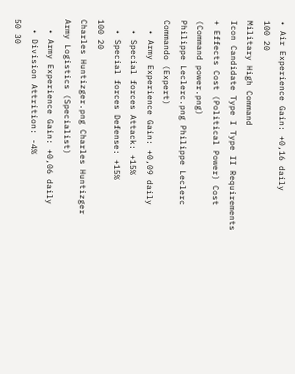• Air Experience Gain: +0,16 daily
100 20
Military High Command
Icon Candidate Type I Type II Requirements + Effects Cost (Political Power) Cost (Command power.png)
Philippe Leclerc.png Philippe Leclerc Commando (Expert)
  • Army Experience Gain: +0,09 daily
  • Special forces Attack: +15%
  • Special forces Defense: +15%
100 20
Charles Huntizger.png Charles Huntizger Army Logistics (Specialist)
  • Army Experience Gain: +0,06 daily
  • Division Attrition: -4%
50 30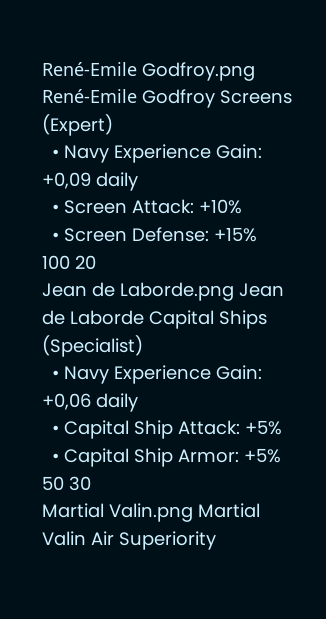René-Emile Godfroy.png René-Emile Godfroy Screens (Expert)
  • Navy Experience Gain: +0,09 daily
  • Screen Attack: +10%
  • Screen Defense: +15%
100 20
Jean de Laborde.png Jean de Laborde Capital Ships (Specialist)
  • Navy Experience Gain: +0,06 daily
  • Capital Ship Attack: +5%
  • Capital Ship Armor: +5%
50 30
Martial Valin.png Martial Valin Air Superiority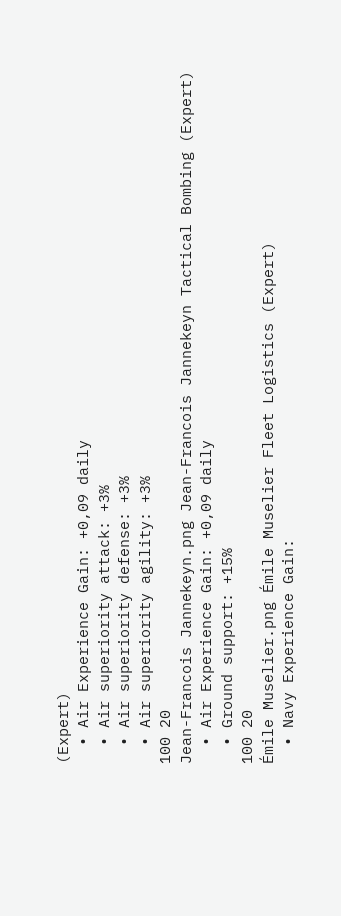(Expert)
  • Air Experience Gain: +0,09 daily
  • Air superiority attack: +3%
  • Air superiority defense: +3%
  • Air superiority agility: +3%
100 20
Jean-Francois Jannekeyn.png Jean-Francois Jannekeyn Tactical Bombing (Expert)
  • Air Experience Gain: +0,09 daily
  • Ground support: +15%
100 20
Émile Muselier.png Émile Muselier Fleet Logistics (Expert)
  • Navy Experience Gain: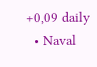+0,09 daily
  • Naval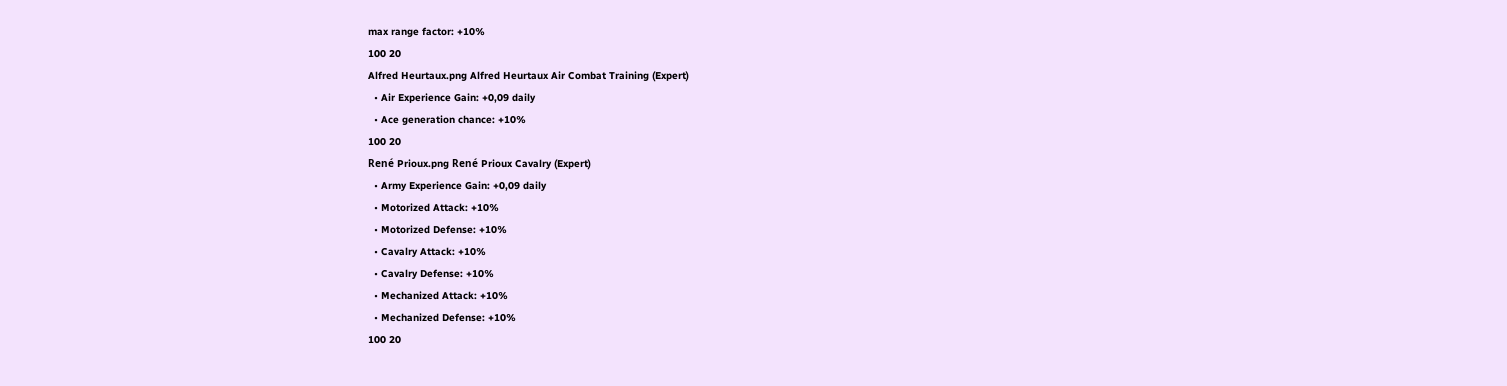max range factor: +10%
100 20
Alfred Heurtaux.png Alfred Heurtaux Air Combat Training (Expert)
  • Air Experience Gain: +0,09 daily
  • Ace generation chance: +10%
100 20
René Prioux.png René Prioux Cavalry (Expert)
  • Army Experience Gain: +0,09 daily
  • Motorized Attack: +10%
  • Motorized Defense: +10%
  • Cavalry Attack: +10%
  • Cavalry Defense: +10%
  • Mechanized Attack: +10%
  • Mechanized Defense: +10%
100 20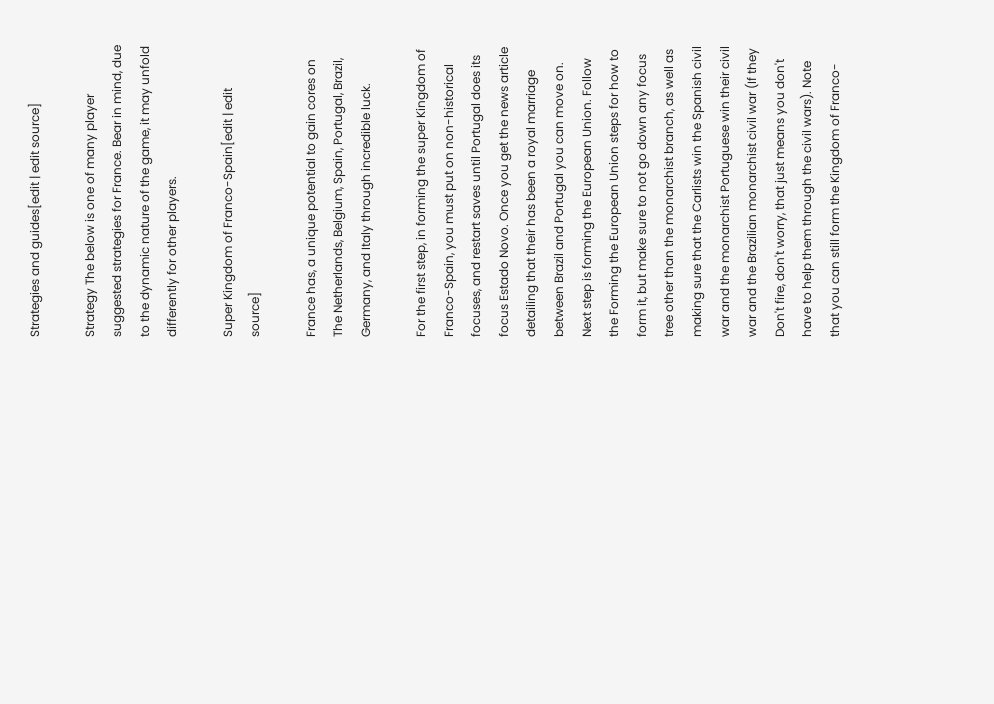Strategies and guides[edit | edit source]

Strategy The below is one of many player suggested strategies for France. Bear in mind, due to the dynamic nature of the game, it may unfold differently for other players.

Super Kingdom of Franco-Spain[edit | edit source]

France has, a unique potential to gain cores on The Netherlands, Belgium, Spain, Portugal, Brazil, Germany, and Italy through incredible luck.

For the first step, in forming the super Kingdom of Franco-Spain, you must put on non-historical focuses, and restart saves until Portugal does its focus Estado Novo. Once you get the news article detailing that their has been a royal marriage between Brazil and Portugal you can move on. Next step is forming the European Union. Follow the Forming the European Union steps for how to form it, but make sure to not go down any focus tree other than the monarchist branch, as well as making sure that the Carlists win the Spanish civil war and the monarchist Portuguese win their civil war and the Brazilian monarchist civil war (If they Don't fire, don't worry, that just means you don't have to help them through the civil wars). Note that you can still form the Kingdom of Franco-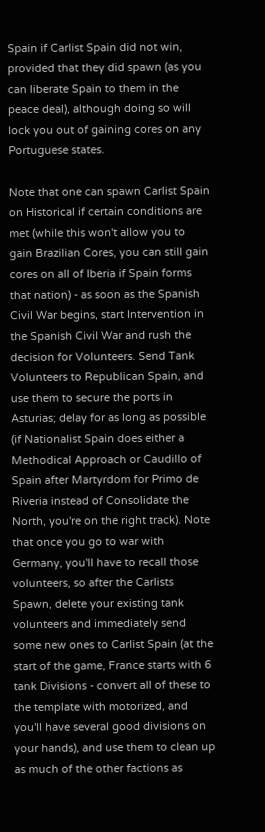Spain if Carlist Spain did not win, provided that they did spawn (as you can liberate Spain to them in the peace deal), although doing so will lock you out of gaining cores on any Portuguese states.

Note that one can spawn Carlist Spain on Historical if certain conditions are met (while this won't allow you to gain Brazilian Cores, you can still gain cores on all of Iberia if Spain forms that nation) - as soon as the Spanish Civil War begins, start Intervention in the Spanish Civil War and rush the decision for Volunteers. Send Tank Volunteers to Republican Spain, and use them to secure the ports in Asturias; delay for as long as possible (if Nationalist Spain does either a Methodical Approach or Caudillo of Spain after Martyrdom for Primo de Riveria instead of Consolidate the North, you're on the right track). Note that once you go to war with Germany, you'll have to recall those volunteers, so after the Carlists Spawn, delete your existing tank volunteers and immediately send some new ones to Carlist Spain (at the start of the game, France starts with 6 tank Divisions - convert all of these to the template with motorized, and you'll have several good divisions on your hands), and use them to clean up as much of the other factions as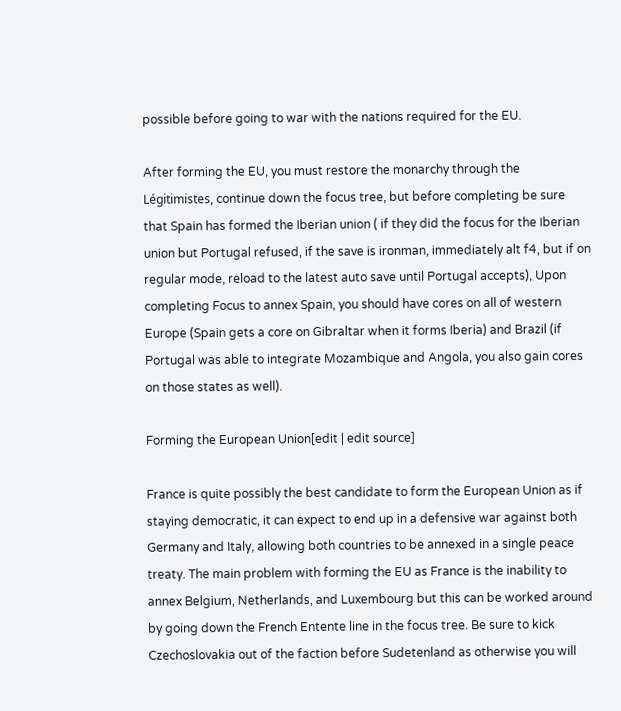possible before going to war with the nations required for the EU.

After forming the EU, you must restore the monarchy through the Légitimistes, continue down the focus tree, but before completing be sure that Spain has formed the Iberian union ( if they did the focus for the Iberian union but Portugal refused, if the save is ironman, immediately alt f4, but if on regular mode, reload to the latest auto save until Portugal accepts), Upon completing Focus to annex Spain, you should have cores on all of western Europe (Spain gets a core on Gibraltar when it forms Iberia) and Brazil (if Portugal was able to integrate Mozambique and Angola, you also gain cores on those states as well).

Forming the European Union[edit | edit source]

France is quite possibly the best candidate to form the European Union as if staying democratic, it can expect to end up in a defensive war against both Germany and Italy, allowing both countries to be annexed in a single peace treaty. The main problem with forming the EU as France is the inability to annex Belgium, Netherlands, and Luxembourg but this can be worked around by going down the French Entente line in the focus tree. Be sure to kick Czechoslovakia out of the faction before Sudetenland as otherwise you will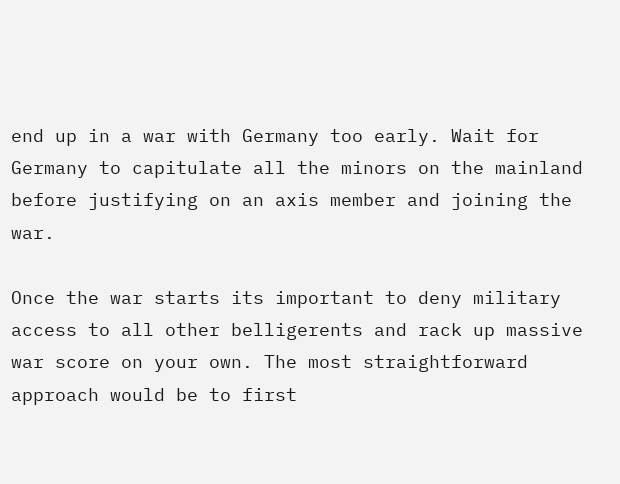end up in a war with Germany too early. Wait for Germany to capitulate all the minors on the mainland before justifying on an axis member and joining the war.

Once the war starts its important to deny military access to all other belligerents and rack up massive war score on your own. The most straightforward approach would be to first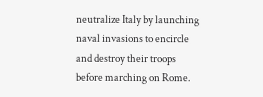neutralize Italy by launching naval invasions to encircle and destroy their troops before marching on Rome.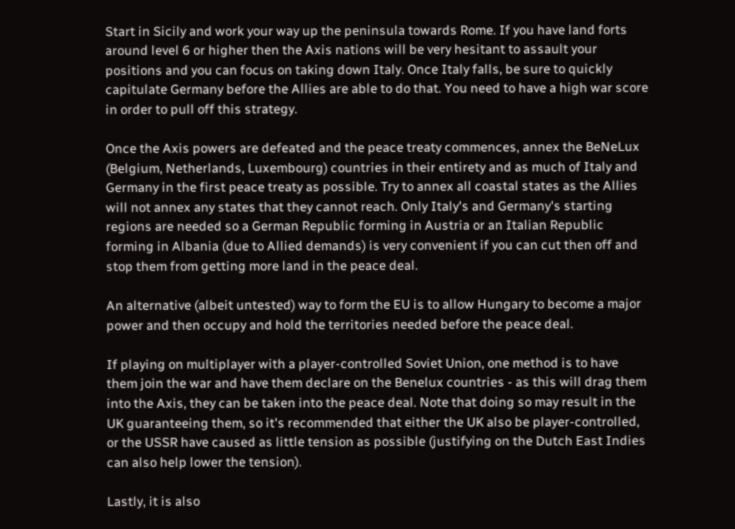Start in Sicily and work your way up the peninsula towards Rome. If you have land forts around level 6 or higher then the Axis nations will be very hesitant to assault your positions and you can focus on taking down Italy. Once Italy falls, be sure to quickly capitulate Germany before the Allies are able to do that. You need to have a high war score in order to pull off this strategy.

Once the Axis powers are defeated and the peace treaty commences, annex the BeNeLux (Belgium, Netherlands, Luxembourg) countries in their entirety and as much of Italy and Germany in the first peace treaty as possible. Try to annex all coastal states as the Allies will not annex any states that they cannot reach. Only Italy's and Germany's starting regions are needed so a German Republic forming in Austria or an Italian Republic forming in Albania (due to Allied demands) is very convenient if you can cut then off and stop them from getting more land in the peace deal.

An alternative (albeit untested) way to form the EU is to allow Hungary to become a major power and then occupy and hold the territories needed before the peace deal.

If playing on multiplayer with a player-controlled Soviet Union, one method is to have them join the war and have them declare on the Benelux countries - as this will drag them into the Axis, they can be taken into the peace deal. Note that doing so may result in the UK guaranteeing them, so it's recommended that either the UK also be player-controlled, or the USSR have caused as little tension as possible (justifying on the Dutch East Indies can also help lower the tension).

Lastly, it is also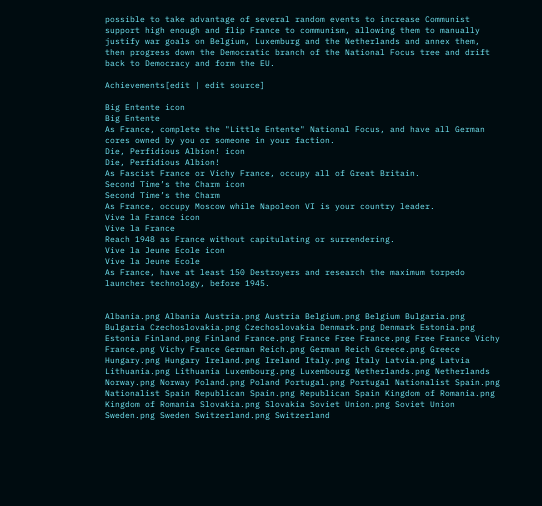possible to take advantage of several random events to increase Communist support high enough and flip France to communism, allowing them to manually justify war goals on Belgium, Luxemburg and the Netherlands and annex them, then progress down the Democratic branch of the National Focus tree and drift back to Democracy and form the EU.

Achievements[edit | edit source]

Big Entente icon
Big Entente
As France, complete the "Little Entente" National Focus, and have all German cores owned by you or someone in your faction.
Die, Perfidious Albion! icon
Die, Perfidious Albion!
As Fascist France or Vichy France, occupy all of Great Britain.
Second Time’s the Charm icon
Second Time’s the Charm
As France, occupy Moscow while Napoleon VI is your country leader.
Vive la France icon
Vive la France
Reach 1948 as France without capitulating or surrendering.
Vive la Jeune Ecole icon
Vive la Jeune Ecole
As France, have at least 150 Destroyers and research the maximum torpedo launcher technology, before 1945.


Albania.png Albania Austria.png Austria Belgium.png Belgium Bulgaria.png Bulgaria Czechoslovakia.png Czechoslovakia Denmark.png Denmark Estonia.png Estonia Finland.png Finland France.png France Free France.png Free France Vichy France.png Vichy France German Reich.png German Reich Greece.png Greece Hungary.png Hungary Ireland.png Ireland Italy.png Italy Latvia.png Latvia Lithuania.png Lithuania Luxembourg.png Luxembourg Netherlands.png Netherlands Norway.png Norway Poland.png Poland Portugal.png Portugal Nationalist Spain.png Nationalist Spain Republican Spain.png Republican Spain Kingdom of Romania.png Kingdom of Romania Slovakia.png Slovakia Soviet Union.png Soviet Union Sweden.png Sweden Switzerland.png Switzerland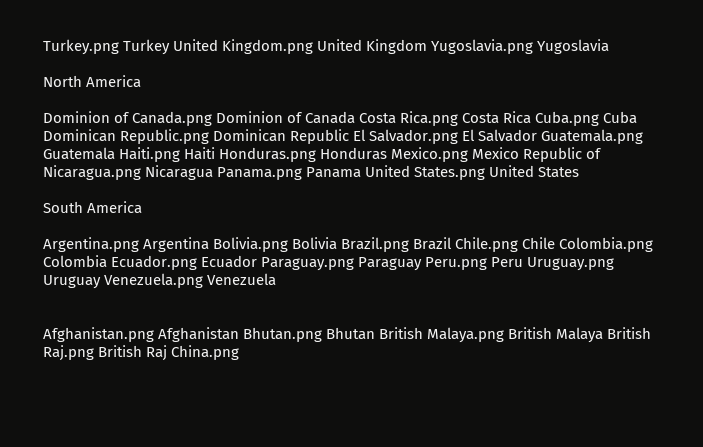Turkey.png Turkey United Kingdom.png United Kingdom Yugoslavia.png Yugoslavia

North America

Dominion of Canada.png Dominion of Canada Costa Rica.png Costa Rica Cuba.png Cuba Dominican Republic.png Dominican Republic El Salvador.png El Salvador Guatemala.png Guatemala Haiti.png Haiti Honduras.png Honduras Mexico.png Mexico Republic of Nicaragua.png Nicaragua Panama.png Panama United States.png United States

South America

Argentina.png Argentina Bolivia.png Bolivia Brazil.png Brazil Chile.png Chile Colombia.png Colombia Ecuador.png Ecuador Paraguay.png Paraguay Peru.png Peru Uruguay.png Uruguay Venezuela.png Venezuela


Afghanistan.png Afghanistan Bhutan.png Bhutan British Malaya.png British Malaya British Raj.png British Raj China.png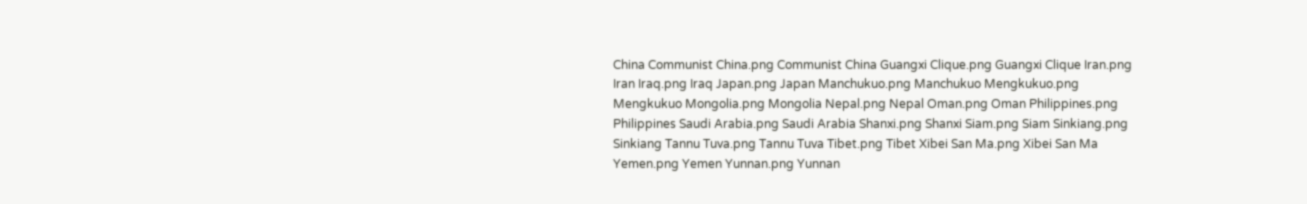China Communist China.png Communist China Guangxi Clique.png Guangxi Clique Iran.png Iran Iraq.png Iraq Japan.png Japan Manchukuo.png Manchukuo Mengkukuo.png Mengkukuo Mongolia.png Mongolia Nepal.png Nepal Oman.png Oman Philippines.png Philippines Saudi Arabia.png Saudi Arabia Shanxi.png Shanxi Siam.png Siam Sinkiang.png Sinkiang Tannu Tuva.png Tannu Tuva Tibet.png Tibet Xibei San Ma.png Xibei San Ma Yemen.png Yemen Yunnan.png Yunnan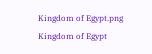Kingdom of Egypt.png Kingdom of Egypt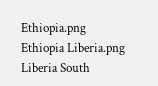Ethiopia.png Ethiopia Liberia.png Liberia South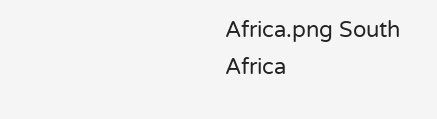Africa.png South Africa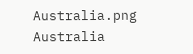Australia.png Australia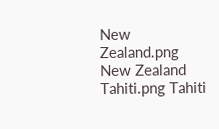New Zealand.png New Zealand Tahiti.png Tahiti